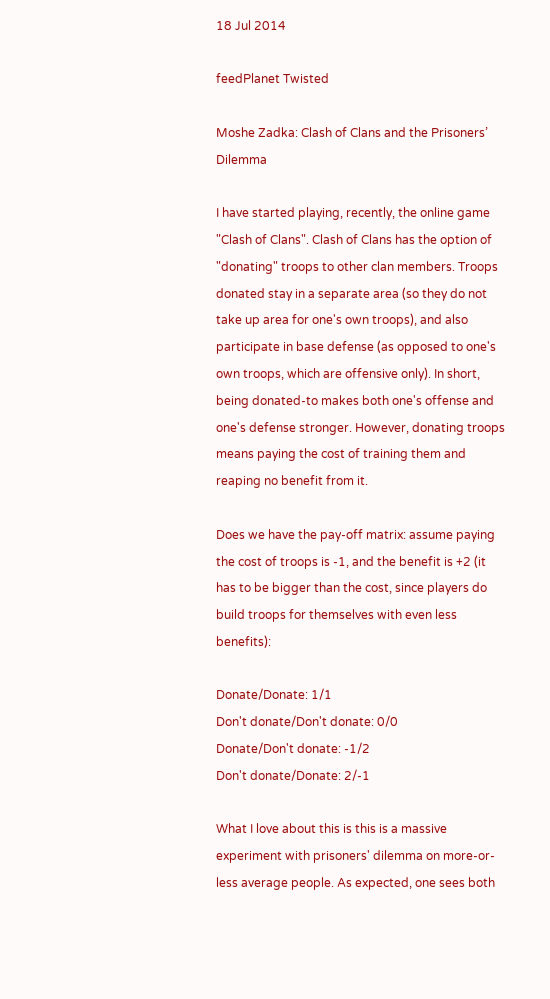18 Jul 2014

feedPlanet Twisted

Moshe Zadka: Clash of Clans and the Prisoners’ Dilemma

I have started playing, recently, the online game "Clash of Clans". Clash of Clans has the option of "donating" troops to other clan members. Troops donated stay in a separate area (so they do not take up area for one's own troops), and also participate in base defense (as opposed to one's own troops, which are offensive only). In short, being donated-to makes both one's offense and one's defense stronger. However, donating troops means paying the cost of training them and reaping no benefit from it.

Does we have the pay-off matrix: assume paying the cost of troops is -1, and the benefit is +2 (it has to be bigger than the cost, since players do build troops for themselves with even less benefits):

Donate/Donate: 1/1
Don't donate/Don't donate: 0/0
Donate/Don't donate: -1/2
Don't donate/Donate: 2/-1

What I love about this is this is a massive experiment with prisoners' dilemma on more-or-less average people. As expected, one sees both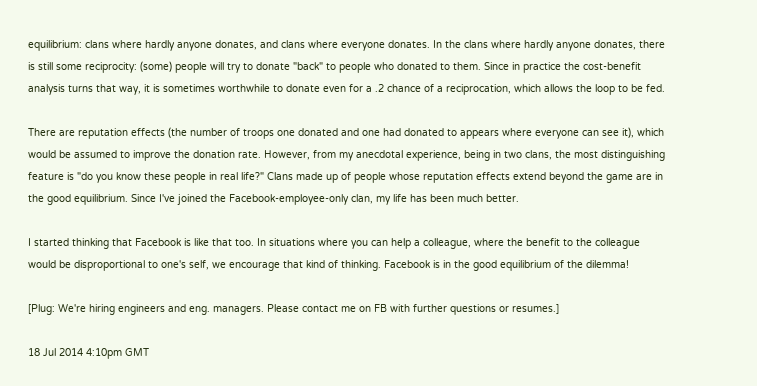equilibrium: clans where hardly anyone donates, and clans where everyone donates. In the clans where hardly anyone donates, there is still some reciprocity: (some) people will try to donate "back" to people who donated to them. Since in practice the cost-benefit analysis turns that way, it is sometimes worthwhile to donate even for a .2 chance of a reciprocation, which allows the loop to be fed.

There are reputation effects (the number of troops one donated and one had donated to appears where everyone can see it), which would be assumed to improve the donation rate. However, from my anecdotal experience, being in two clans, the most distinguishing feature is "do you know these people in real life?" Clans made up of people whose reputation effects extend beyond the game are in the good equilibrium. Since I've joined the Facebook-employee-only clan, my life has been much better.

I started thinking that Facebook is like that too. In situations where you can help a colleague, where the benefit to the colleague would be disproportional to one's self, we encourage that kind of thinking. Facebook is in the good equilibrium of the dilemma!

[Plug: We're hiring engineers and eng. managers. Please contact me on FB with further questions or resumes.]

18 Jul 2014 4:10pm GMT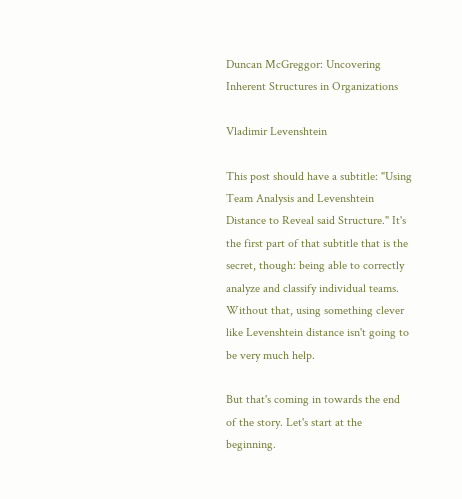Duncan McGreggor: Uncovering Inherent Structures in Organizations

Vladimir Levenshtein

This post should have a subtitle: "Using Team Analysis and Levenshtein Distance to Reveal said Structure." It's the first part of that subtitle that is the secret, though: being able to correctly analyze and classify individual teams. Without that, using something clever like Levenshtein distance isn't going to be very much help.

But that's coming in towards the end of the story. Let's start at the beginning.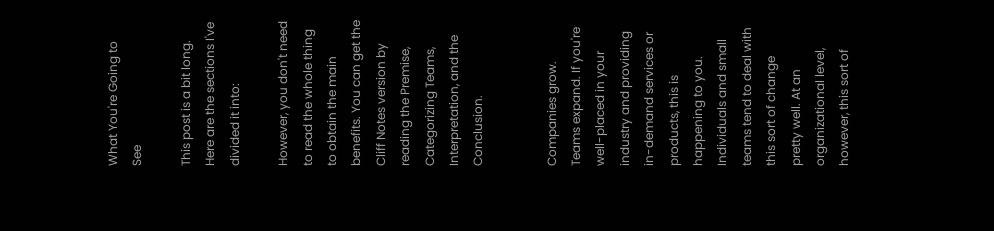What You're Going to See

This post is a bit long. Here are the sections I've divided it into:

However, you don't need to read the whole thing to obtain the main benefits. You can get the Cliff Notes version by reading the Premise, Categorizing Teams, Interpretation, and the Conclusion.


Companies grow. Teams expand. If you're well-placed in your industry and providing in-demand services or products, this is happening to you. Individuals and small teams tend to deal with this sort of change pretty well. At an organizational level, however, this sort of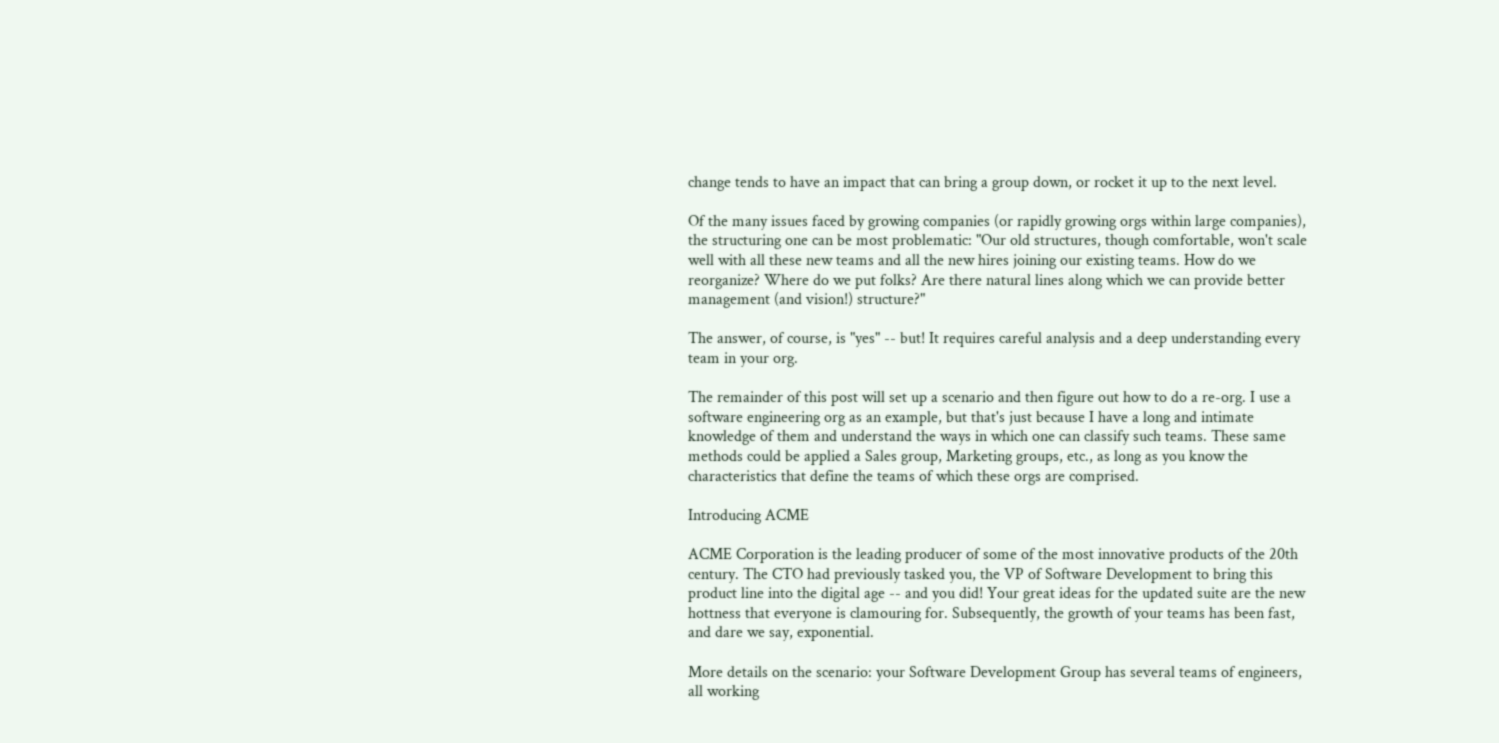change tends to have an impact that can bring a group down, or rocket it up to the next level.

Of the many issues faced by growing companies (or rapidly growing orgs within large companies), the structuring one can be most problematic: "Our old structures, though comfortable, won't scale well with all these new teams and all the new hires joining our existing teams. How do we reorganize? Where do we put folks? Are there natural lines along which we can provide better management (and vision!) structure?"

The answer, of course, is "yes" -- but! It requires careful analysis and a deep understanding every team in your org.

The remainder of this post will set up a scenario and then figure out how to do a re-org. I use a software engineering org as an example, but that's just because I have a long and intimate knowledge of them and understand the ways in which one can classify such teams. These same methods could be applied a Sales group, Marketing groups, etc., as long as you know the characteristics that define the teams of which these orgs are comprised.

Introducing ACME

ACME Corporation is the leading producer of some of the most innovative products of the 20th century. The CTO had previously tasked you, the VP of Software Development to bring this product line into the digital age -- and you did! Your great ideas for the updated suite are the new hottness that everyone is clamouring for. Subsequently, the growth of your teams has been fast, and dare we say, exponential.

More details on the scenario: your Software Development Group has several teams of engineers, all working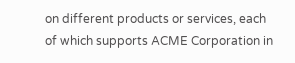on different products or services, each of which supports ACME Corporation in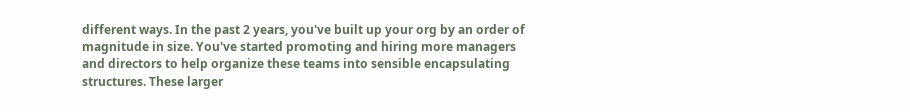different ways. In the past 2 years, you've built up your org by an order of magnitude in size. You've started promoting and hiring more managers and directors to help organize these teams into sensible encapsulating structures. These larger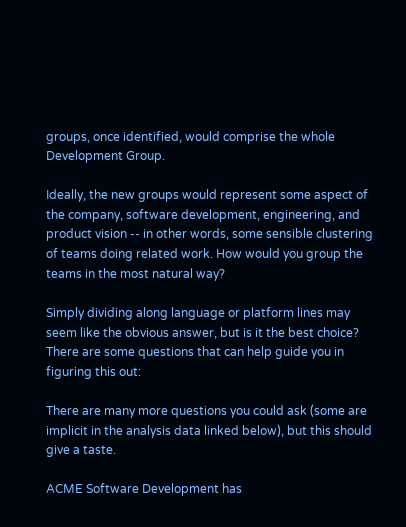groups, once identified, would comprise the whole Development Group.

Ideally, the new groups would represent some aspect of the company, software development, engineering, and product vision -- in other words, some sensible clustering of teams doing related work. How would you group the teams in the most natural way?

Simply dividing along language or platform lines may seem like the obvious answer, but is it the best choice? There are some questions that can help guide you in figuring this out:

There are many more questions you could ask (some are implicit in the analysis data linked below), but this should give a taste.

ACME Software Development has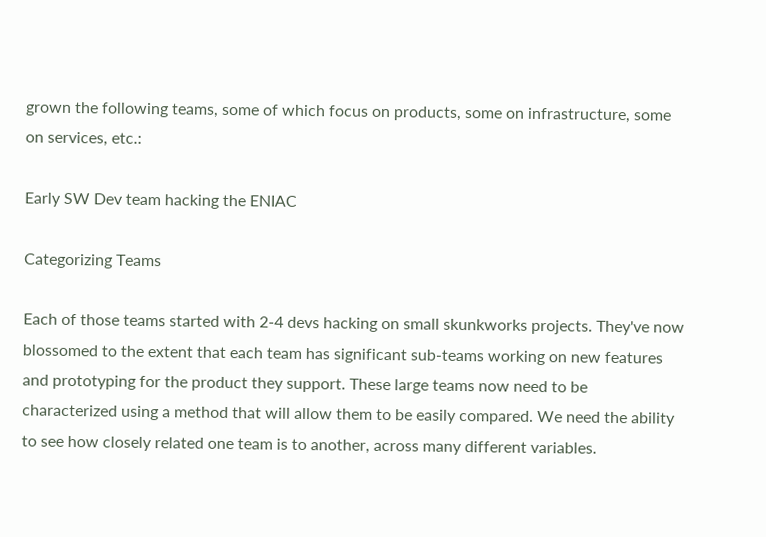grown the following teams, some of which focus on products, some on infrastructure, some on services, etc.:

Early SW Dev team hacking the ENIAC

Categorizing Teams

Each of those teams started with 2-4 devs hacking on small skunkworks projects. They've now blossomed to the extent that each team has significant sub-teams working on new features and prototyping for the product they support. These large teams now need to be characterized using a method that will allow them to be easily compared. We need the ability to see how closely related one team is to another, across many different variables.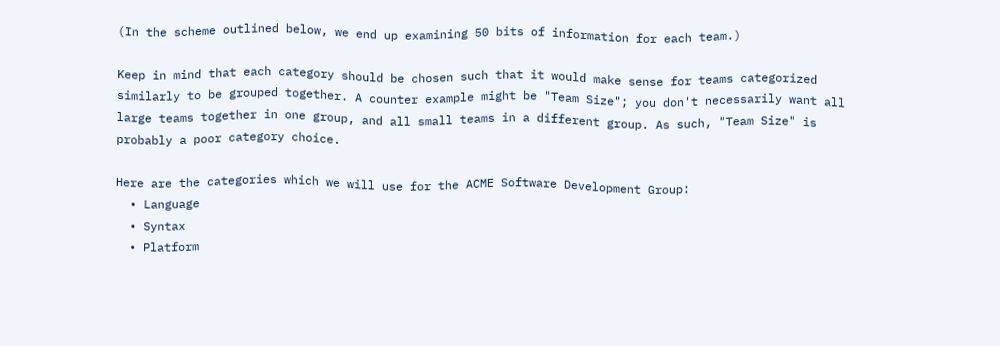(In the scheme outlined below, we end up examining 50 bits of information for each team.)

Keep in mind that each category should be chosen such that it would make sense for teams categorized similarly to be grouped together. A counter example might be "Team Size"; you don't necessarily want all large teams together in one group, and all small teams in a different group. As such, "Team Size" is probably a poor category choice.

Here are the categories which we will use for the ACME Software Development Group:
  • Language
  • Syntax
  • Platform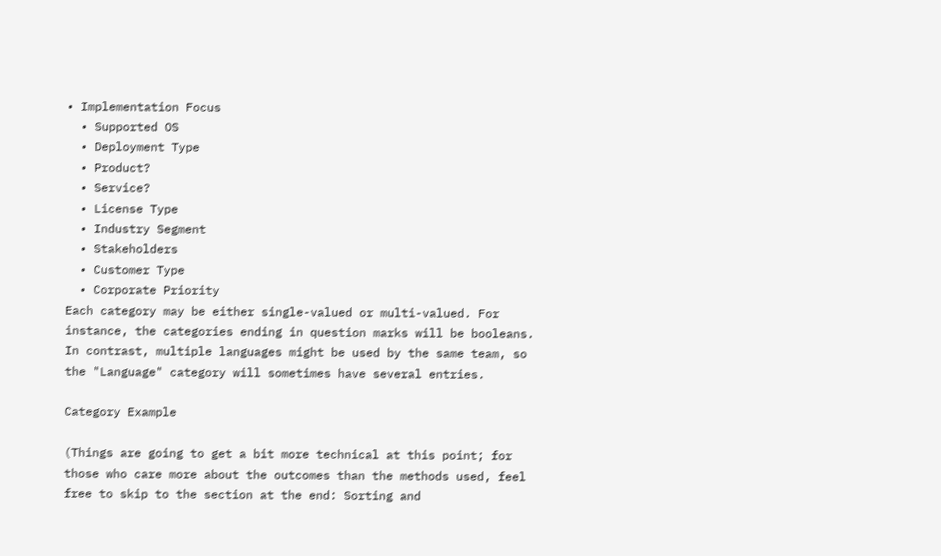• Implementation Focus
  • Supported OS
  • Deployment Type
  • Product?
  • Service?
  • License Type
  • Industry Segment
  • Stakeholders
  • Customer Type
  • Corporate Priority
Each category may be either single-valued or multi-valued. For instance, the categories ending in question marks will be booleans. In contrast, multiple languages might be used by the same team, so the "Language" category will sometimes have several entries.

Category Example

(Things are going to get a bit more technical at this point; for those who care more about the outcomes than the methods used, feel free to skip to the section at the end: Sorting and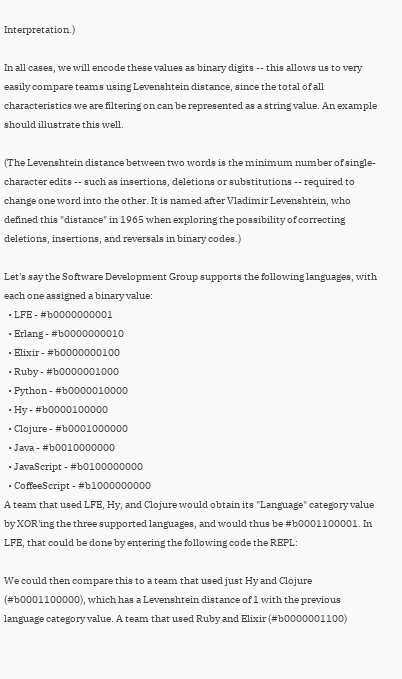Interpretation.)

In all cases, we will encode these values as binary digits -- this allows us to very easily compare teams using Levenshtein distance, since the total of all characteristics we are filtering on can be represented as a string value. An example should illustrate this well.

(The Levenshtein distance between two words is the minimum number of single-character edits -- such as insertions, deletions or substitutions -- required to change one word into the other. It is named after Vladimir Levenshtein, who defined this "distance" in 1965 when exploring the possibility of correcting deletions, insertions, and reversals in binary codes.)

Let's say the Software Development Group supports the following languages, with each one assigned a binary value:
  • LFE - #b0000000001
  • Erlang - #b0000000010
  • Elixir - #b0000000100
  • Ruby - #b0000001000
  • Python - #b0000010000
  • Hy - #b0000100000
  • Clojure - #b0001000000
  • Java - #b0010000000
  • JavaScript - #b0100000000
  • CoffeeScript - #b1000000000
A team that used LFE, Hy, and Clojure would obtain its "Language" category value by XOR'ing the three supported languages, and would thus be #b0001100001. In LFE, that could be done by entering the following code the REPL:

We could then compare this to a team that used just Hy and Clojure (#b0001100000), which has a Levenshtein distance of 1 with the previous language category value. A team that used Ruby and Elixir (#b0000001100)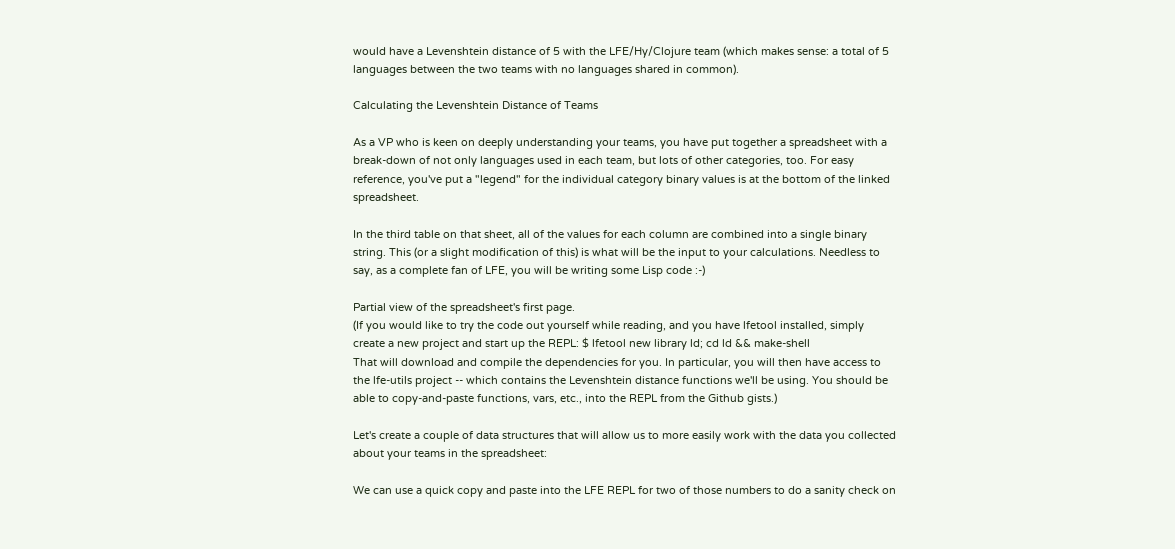would have a Levenshtein distance of 5 with the LFE/Hy/Clojure team (which makes sense: a total of 5 languages between the two teams with no languages shared in common).

Calculating the Levenshtein Distance of Teams

As a VP who is keen on deeply understanding your teams, you have put together a spreadsheet with a break-down of not only languages used in each team, but lots of other categories, too. For easy reference, you've put a "legend" for the individual category binary values is at the bottom of the linked spreadsheet.

In the third table on that sheet, all of the values for each column are combined into a single binary string. This (or a slight modification of this) is what will be the input to your calculations. Needless to say, as a complete fan of LFE, you will be writing some Lisp code :-)

Partial view of the spreadsheet's first page.
(If you would like to try the code out yourself while reading, and you have lfetool installed, simply create a new project and start up the REPL: $ lfetool new library ld; cd ld && make-shell
That will download and compile the dependencies for you. In particular, you will then have access to the lfe-utils project -- which contains the Levenshtein distance functions we'll be using. You should be able to copy-and-paste functions, vars, etc., into the REPL from the Github gists.)

Let's create a couple of data structures that will allow us to more easily work with the data you collected about your teams in the spreadsheet:

We can use a quick copy and paste into the LFE REPL for two of those numbers to do a sanity check on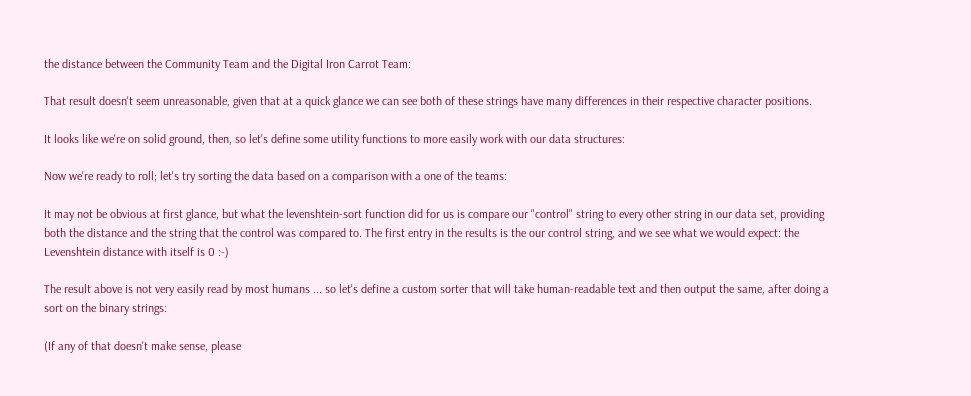the distance between the Community Team and the Digital Iron Carrot Team:

That result doesn't seem unreasonable, given that at a quick glance we can see both of these strings have many differences in their respective character positions.

It looks like we're on solid ground, then, so let's define some utility functions to more easily work with our data structures:

Now we're ready to roll; let's try sorting the data based on a comparison with a one of the teams:

It may not be obvious at first glance, but what the levenshtein-sort function did for us is compare our "control" string to every other string in our data set, providing both the distance and the string that the control was compared to. The first entry in the results is the our control string, and we see what we would expect: the Levenshtein distance with itself is 0 :-)

The result above is not very easily read by most humans ... so let's define a custom sorter that will take human-readable text and then output the same, after doing a sort on the binary strings:

(If any of that doesn't make sense, please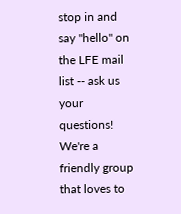stop in and say "hello" on the LFE mail list -- ask us your questions! We're a friendly group that loves to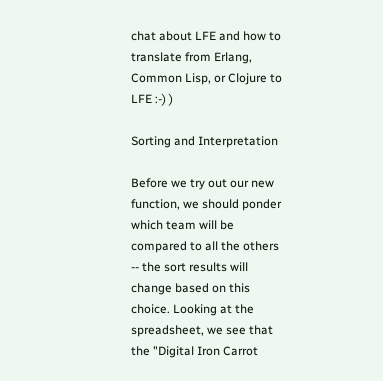chat about LFE and how to translate from Erlang, Common Lisp, or Clojure to LFE :-) )

Sorting and Interpretation

Before we try out our new function, we should ponder which team will be compared to all the others -- the sort results will change based on this choice. Looking at the spreadsheet, we see that the "Digital Iron Carrot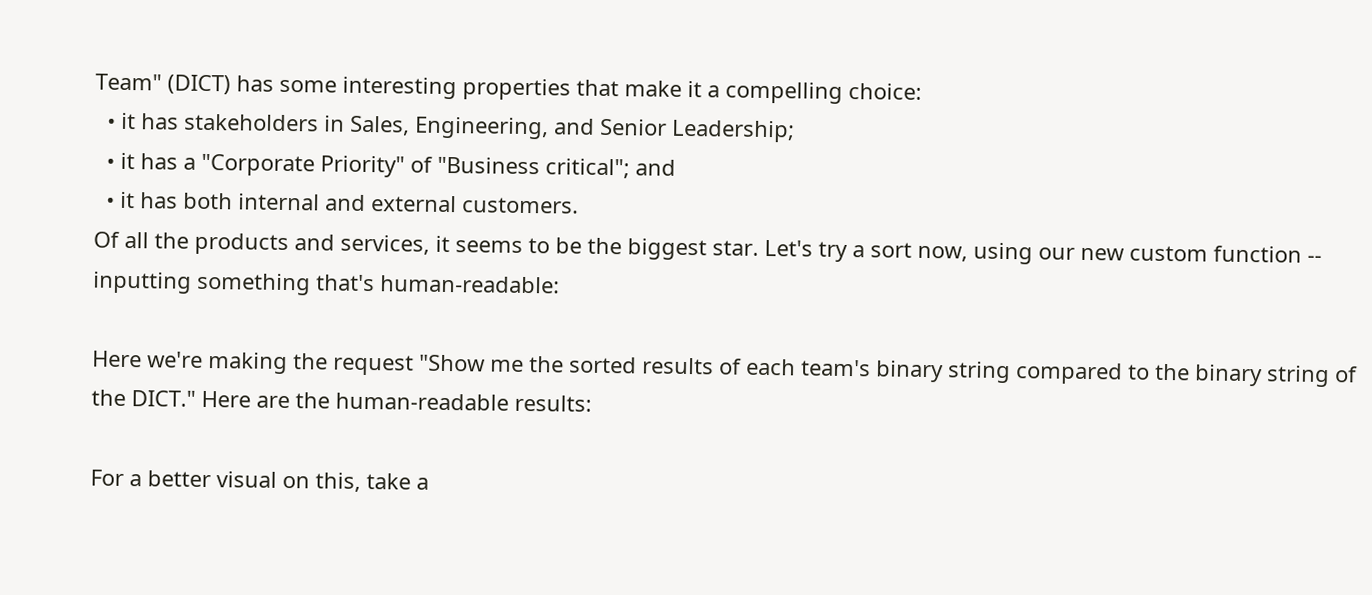Team" (DICT) has some interesting properties that make it a compelling choice:
  • it has stakeholders in Sales, Engineering, and Senior Leadership;
  • it has a "Corporate Priority" of "Business critical"; and
  • it has both internal and external customers.
Of all the products and services, it seems to be the biggest star. Let's try a sort now, using our new custom function -- inputting something that's human-readable:

Here we're making the request "Show me the sorted results of each team's binary string compared to the binary string of the DICT." Here are the human-readable results:

For a better visual on this, take a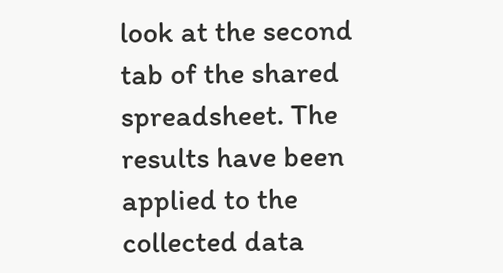look at the second tab of the shared spreadsheet. The results have been applied to the collected data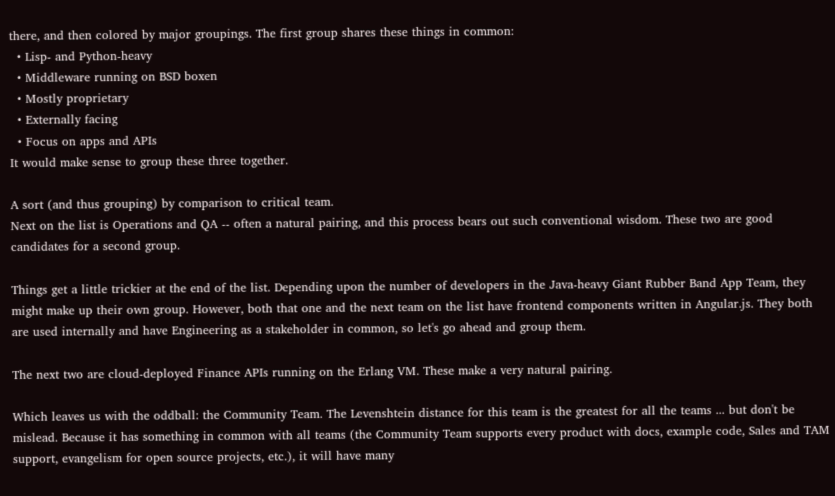there, and then colored by major groupings. The first group shares these things in common:
  • Lisp- and Python-heavy
  • Middleware running on BSD boxen
  • Mostly proprietary
  • Externally facing
  • Focus on apps and APIs
It would make sense to group these three together.

A sort (and thus grouping) by comparison to critical team.
Next on the list is Operations and QA -- often a natural pairing, and this process bears out such conventional wisdom. These two are good candidates for a second group.

Things get a little trickier at the end of the list. Depending upon the number of developers in the Java-heavy Giant Rubber Band App Team, they might make up their own group. However, both that one and the next team on the list have frontend components written in Angular.js. They both are used internally and have Engineering as a stakeholder in common, so let's go ahead and group them.

The next two are cloud-deployed Finance APIs running on the Erlang VM. These make a very natural pairing.

Which leaves us with the oddball: the Community Team. The Levenshtein distance for this team is the greatest for all the teams ... but don't be mislead. Because it has something in common with all teams (the Community Team supports every product with docs, example code, Sales and TAM support, evangelism for open source projects, etc.), it will have many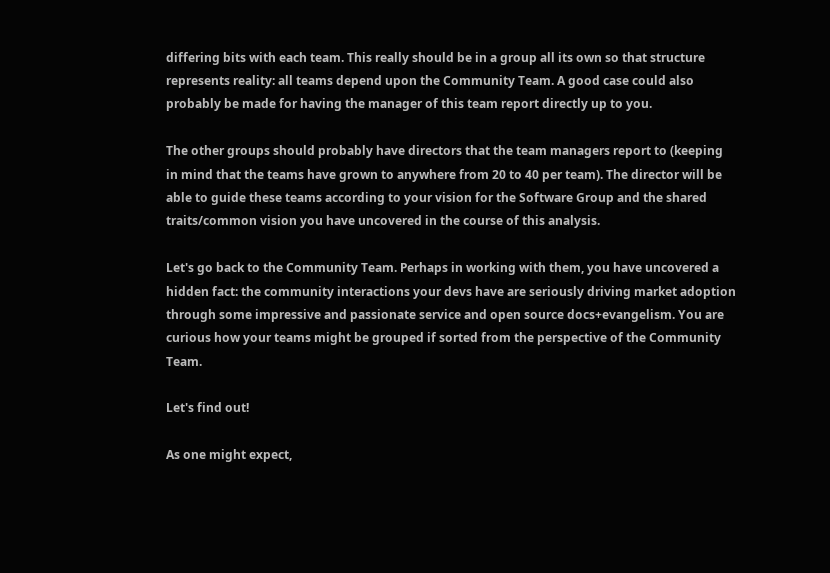differing bits with each team. This really should be in a group all its own so that structure represents reality: all teams depend upon the Community Team. A good case could also probably be made for having the manager of this team report directly up to you.

The other groups should probably have directors that the team managers report to (keeping in mind that the teams have grown to anywhere from 20 to 40 per team). The director will be able to guide these teams according to your vision for the Software Group and the shared traits/common vision you have uncovered in the course of this analysis.

Let's go back to the Community Team. Perhaps in working with them, you have uncovered a hidden fact: the community interactions your devs have are seriously driving market adoption through some impressive and passionate service and open source docs+evangelism. You are curious how your teams might be grouped if sorted from the perspective of the Community Team.

Let's find out!

As one might expect,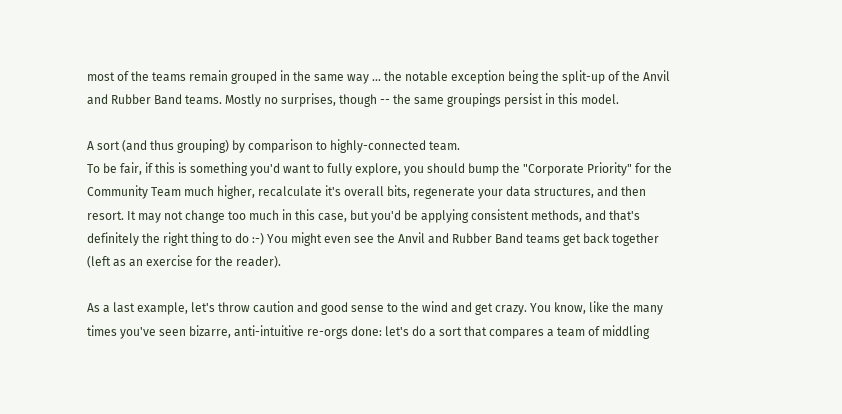most of the teams remain grouped in the same way ... the notable exception being the split-up of the Anvil and Rubber Band teams. Mostly no surprises, though -- the same groupings persist in this model.

A sort (and thus grouping) by comparison to highly-connected team.
To be fair, if this is something you'd want to fully explore, you should bump the "Corporate Priority" for the Community Team much higher, recalculate it's overall bits, regenerate your data structures, and then resort. It may not change too much in this case, but you'd be applying consistent methods, and that's definitely the right thing to do :-) You might even see the Anvil and Rubber Band teams get back together (left as an exercise for the reader).

As a last example, let's throw caution and good sense to the wind and get crazy. You know, like the many times you've seen bizarre, anti-intuitive re-orgs done: let's do a sort that compares a team of middling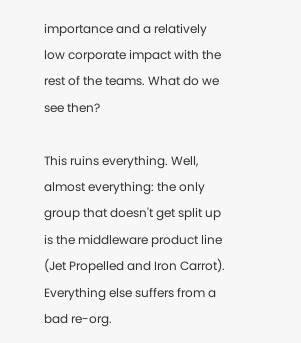importance and a relatively low corporate impact with the rest of the teams. What do we see then?

This ruins everything. Well, almost everything: the only group that doesn't get split up is the middleware product line (Jet Propelled and Iron Carrot). Everything else suffers from a bad re-org.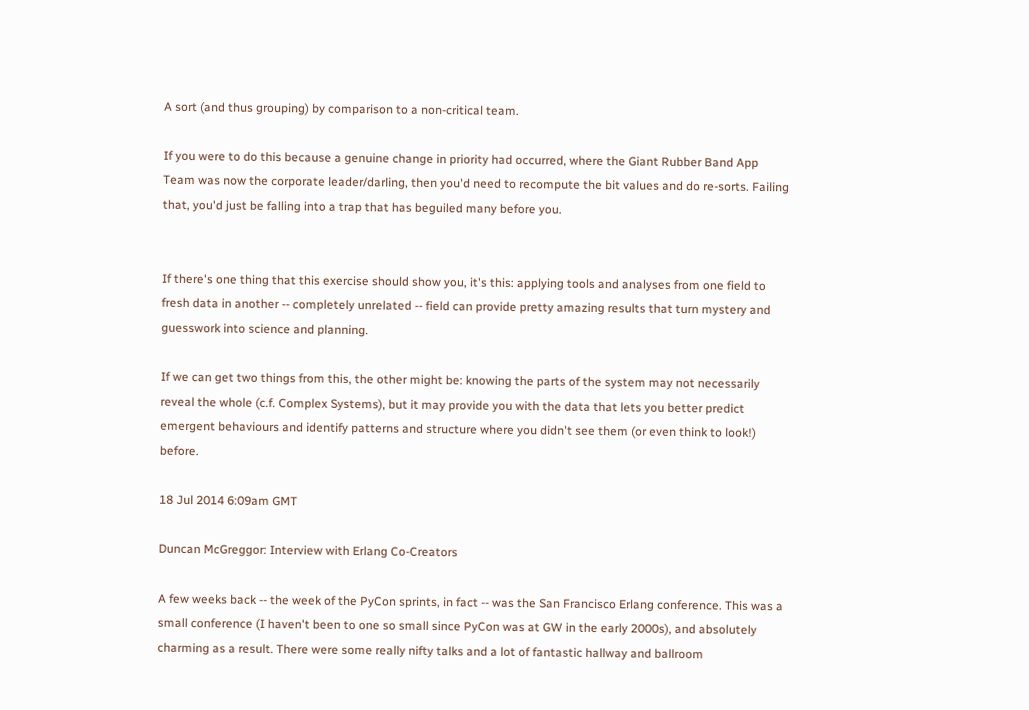A sort (and thus grouping) by comparison to a non-critical team.

If you were to do this because a genuine change in priority had occurred, where the Giant Rubber Band App Team was now the corporate leader/darling, then you'd need to recompute the bit values and do re-sorts. Failing that, you'd just be falling into a trap that has beguiled many before you.


If there's one thing that this exercise should show you, it's this: applying tools and analyses from one field to fresh data in another -- completely unrelated -- field can provide pretty amazing results that turn mystery and guesswork into science and planning.

If we can get two things from this, the other might be: knowing the parts of the system may not necessarily reveal the whole (c.f. Complex Systems), but it may provide you with the data that lets you better predict emergent behaviours and identify patterns and structure where you didn't see them (or even think to look!) before.

18 Jul 2014 6:09am GMT

Duncan McGreggor: Interview with Erlang Co-Creators

A few weeks back -- the week of the PyCon sprints, in fact -- was the San Francisco Erlang conference. This was a small conference (I haven't been to one so small since PyCon was at GW in the early 2000s), and absolutely charming as a result. There were some really nifty talks and a lot of fantastic hallway and ballroom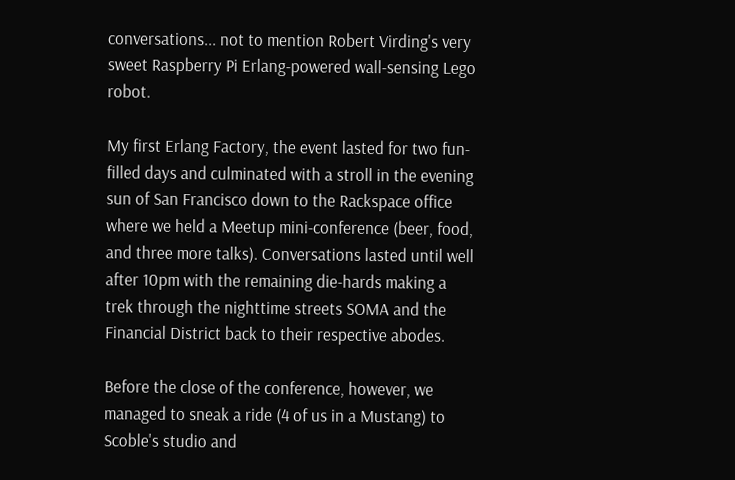conversations... not to mention Robert Virding's very sweet Raspberry Pi Erlang-powered wall-sensing Lego robot.

My first Erlang Factory, the event lasted for two fun-filled days and culminated with a stroll in the evening sun of San Francisco down to the Rackspace office where we held a Meetup mini-conference (beer, food, and three more talks). Conversations lasted until well after 10pm with the remaining die-hards making a trek through the nighttime streets SOMA and the Financial District back to their respective abodes.

Before the close of the conference, however, we managed to sneak a ride (4 of us in a Mustang) to Scoble's studio and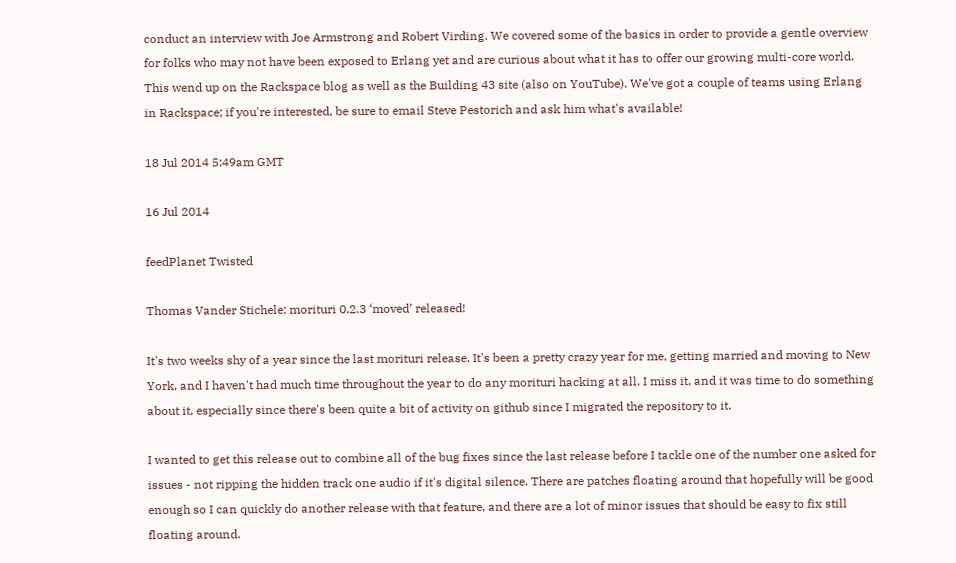conduct an interview with Joe Armstrong and Robert Virding. We covered some of the basics in order to provide a gentle overview for folks who may not have been exposed to Erlang yet and are curious about what it has to offer our growing multi-core world. This wend up on the Rackspace blog as well as the Building 43 site (also on YouTube). We've got a couple of teams using Erlang in Rackspace; if you're interested, be sure to email Steve Pestorich and ask him what's available!

18 Jul 2014 5:49am GMT

16 Jul 2014

feedPlanet Twisted

Thomas Vander Stichele: morituri 0.2.3 ‘moved’ released!

It's two weeks shy of a year since the last morituri release. It's been a pretty crazy year for me, getting married and moving to New York, and I haven't had much time throughout the year to do any morituri hacking at all. I miss it, and it was time to do something about it, especially since there's been quite a bit of activity on github since I migrated the repository to it.

I wanted to get this release out to combine all of the bug fixes since the last release before I tackle one of the number one asked for issues - not ripping the hidden track one audio if it's digital silence. There are patches floating around that hopefully will be good enough so I can quickly do another release with that feature, and there are a lot of minor issues that should be easy to fix still floating around.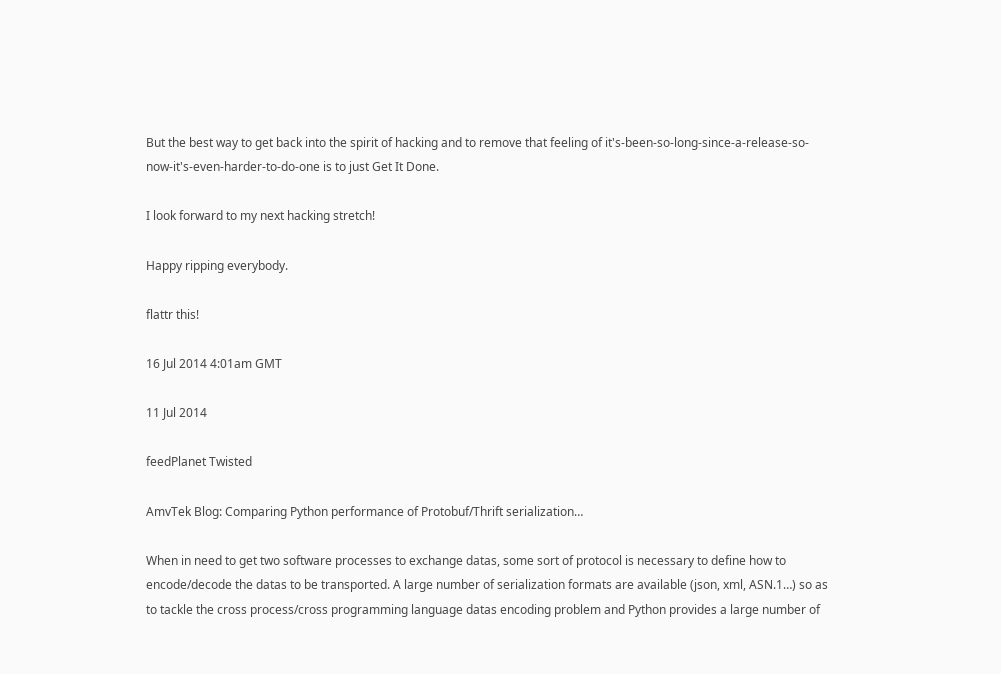But the best way to get back into the spirit of hacking and to remove that feeling of it's-been-so-long-since-a-release-so-now-it's-even-harder-to-do-one is to just Get It Done.

I look forward to my next hacking stretch!

Happy ripping everybody.

flattr this!

16 Jul 2014 4:01am GMT

11 Jul 2014

feedPlanet Twisted

AmvTek Blog: Comparing Python performance of Protobuf/Thrift serialization…

When in need to get two software processes to exchange datas, some sort of protocol is necessary to define how to encode/decode the datas to be transported. A large number of serialization formats are available (json, xml, ASN.1…) so as to tackle the cross process/cross programming language datas encoding problem and Python provides a large number of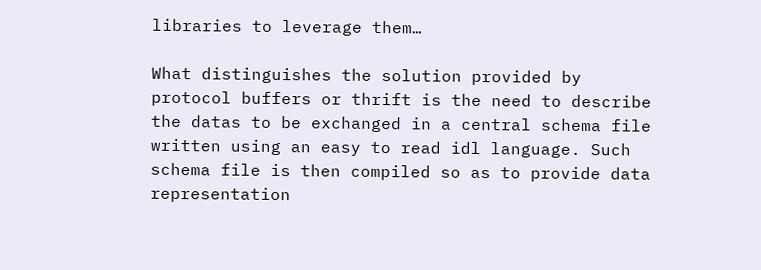libraries to leverage them…

What distinguishes the solution provided by protocol buffers or thrift is the need to describe the datas to be exchanged in a central schema file written using an easy to read idl language. Such schema file is then compiled so as to provide data representation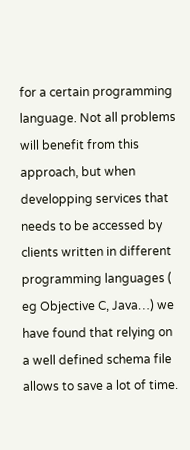for a certain programming language. Not all problems will benefit from this approach, but when developping services that needs to be accessed by clients written in different programming languages ( eg Objective C, Java…) we have found that relying on a well defined schema file allows to save a lot of time.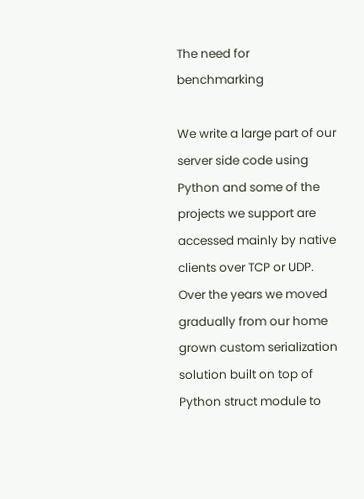The need for benchmarking

We write a large part of our server side code using Python and some of the projects we support are accessed mainly by native clients over TCP or UDP. Over the years we moved gradually from our home grown custom serialization solution built on top of Python struct module to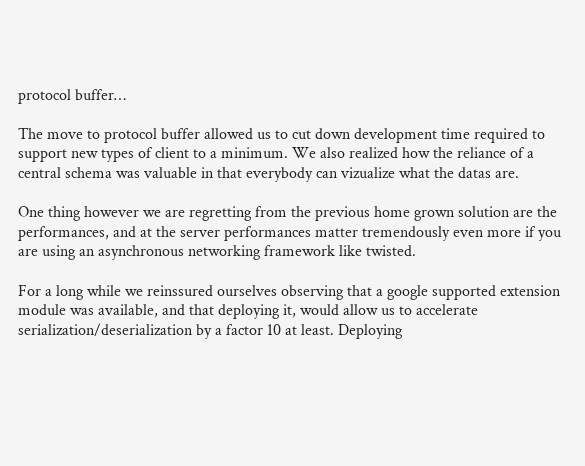protocol buffer…

The move to protocol buffer allowed us to cut down development time required to support new types of client to a minimum. We also realized how the reliance of a central schema was valuable in that everybody can vizualize what the datas are.

One thing however we are regretting from the previous home grown solution are the performances, and at the server performances matter tremendously even more if you are using an asynchronous networking framework like twisted.

For a long while we reinssured ourselves observing that a google supported extension module was available, and that deploying it, would allow us to accelerate serialization/deserialization by a factor 10 at least. Deploying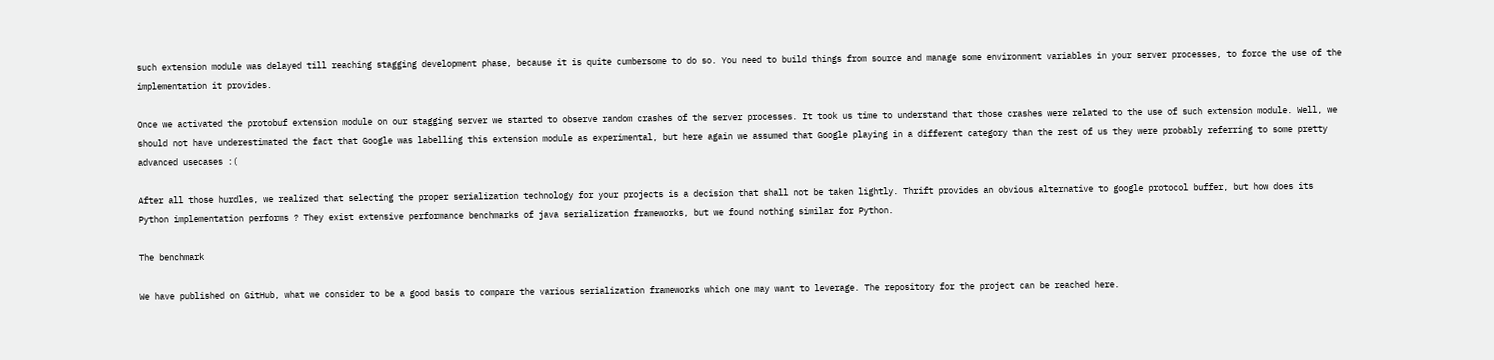such extension module was delayed till reaching stagging development phase, because it is quite cumbersome to do so. You need to build things from source and manage some environment variables in your server processes, to force the use of the implementation it provides.

Once we activated the protobuf extension module on our stagging server we started to observe random crashes of the server processes. It took us time to understand that those crashes were related to the use of such extension module. Well, we should not have underestimated the fact that Google was labelling this extension module as experimental, but here again we assumed that Google playing in a different category than the rest of us they were probably referring to some pretty advanced usecases :(

After all those hurdles, we realized that selecting the proper serialization technology for your projects is a decision that shall not be taken lightly. Thrift provides an obvious alternative to google protocol buffer, but how does its Python implementation performs ? They exist extensive performance benchmarks of java serialization frameworks, but we found nothing similar for Python.

The benchmark

We have published on GitHub, what we consider to be a good basis to compare the various serialization frameworks which one may want to leverage. The repository for the project can be reached here.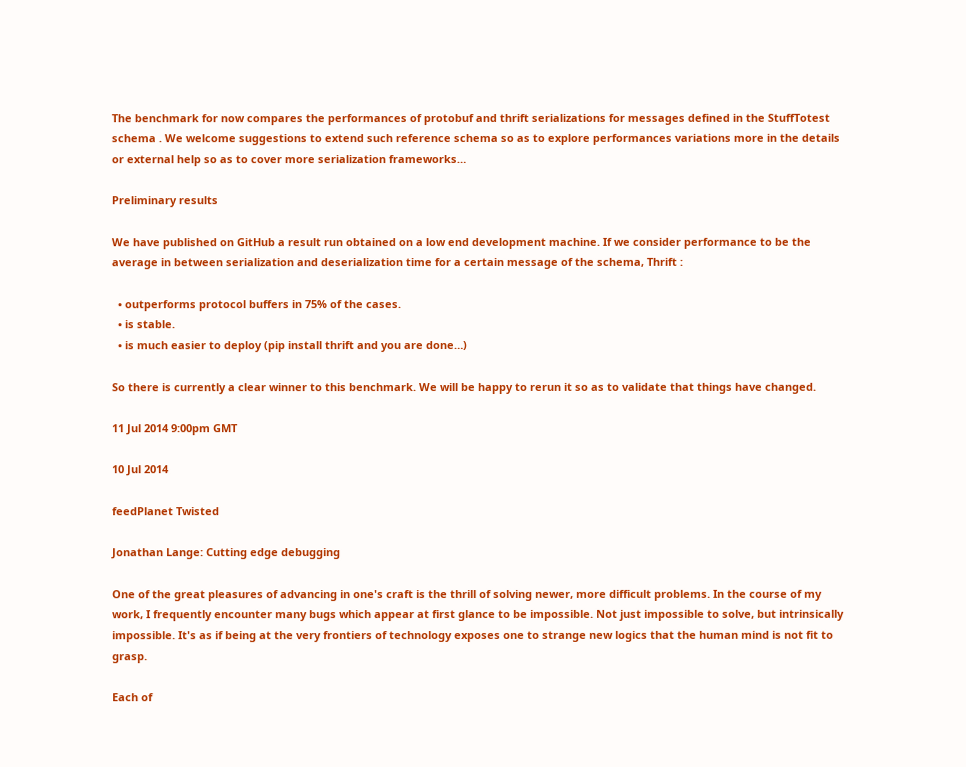The benchmark for now compares the performances of protobuf and thrift serializations for messages defined in the StuffTotest schema . We welcome suggestions to extend such reference schema so as to explore performances variations more in the details or external help so as to cover more serialization frameworks…

Preliminary results

We have published on GitHub a result run obtained on a low end development machine. If we consider performance to be the average in between serialization and deserialization time for a certain message of the schema, Thrift :

  • outperforms protocol buffers in 75% of the cases.
  • is stable.
  • is much easier to deploy (pip install thrift and you are done…)

So there is currently a clear winner to this benchmark. We will be happy to rerun it so as to validate that things have changed.

11 Jul 2014 9:00pm GMT

10 Jul 2014

feedPlanet Twisted

Jonathan Lange: Cutting edge debugging

One of the great pleasures of advancing in one's craft is the thrill of solving newer, more difficult problems. In the course of my work, I frequently encounter many bugs which appear at first glance to be impossible. Not just impossible to solve, but intrinsically impossible. It's as if being at the very frontiers of technology exposes one to strange new logics that the human mind is not fit to grasp.

Each of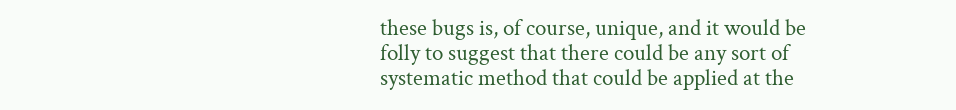these bugs is, of course, unique, and it would be folly to suggest that there could be any sort of systematic method that could be applied at the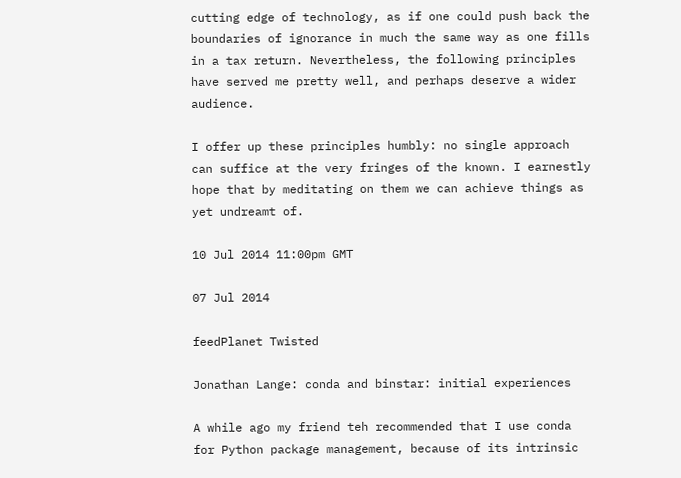cutting edge of technology, as if one could push back the boundaries of ignorance in much the same way as one fills in a tax return. Nevertheless, the following principles have served me pretty well, and perhaps deserve a wider audience.

I offer up these principles humbly: no single approach can suffice at the very fringes of the known. I earnestly hope that by meditating on them we can achieve things as yet undreamt of.

10 Jul 2014 11:00pm GMT

07 Jul 2014

feedPlanet Twisted

Jonathan Lange: conda and binstar: initial experiences

A while ago my friend teh recommended that I use conda for Python package management, because of its intrinsic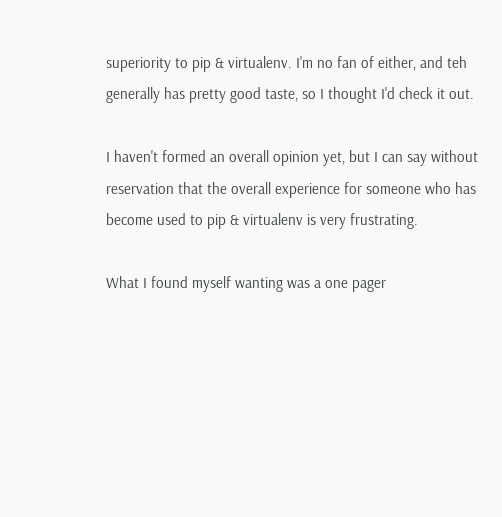superiority to pip & virtualenv. I'm no fan of either, and teh generally has pretty good taste, so I thought I'd check it out.

I haven't formed an overall opinion yet, but I can say without reservation that the overall experience for someone who has become used to pip & virtualenv is very frustrating.

What I found myself wanting was a one pager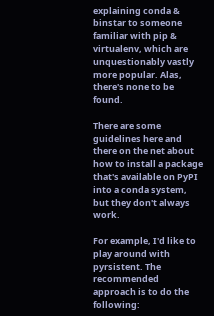explaining conda & binstar to someone familiar with pip & virtualenv, which are unquestionably vastly more popular. Alas, there's none to be found.

There are some guidelines here and there on the net about how to install a package that's available on PyPI into a conda system, but they don't always work.

For example, I'd like to play around with pyrsistent. The recommended approach is to do the following: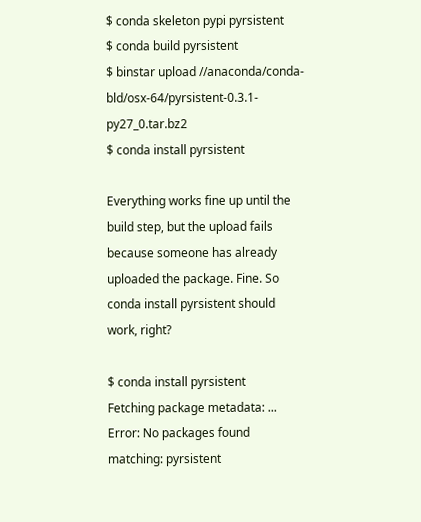$ conda skeleton pypi pyrsistent
$ conda build pyrsistent
$ binstar upload //anaconda/conda-bld/osx-64/pyrsistent-0.3.1-py27_0.tar.bz2
$ conda install pyrsistent

Everything works fine up until the build step, but the upload fails because someone has already uploaded the package. Fine. So conda install pyrsistent should work, right?

$ conda install pyrsistent
Fetching package metadata: ...
Error: No packages found matching: pyrsistent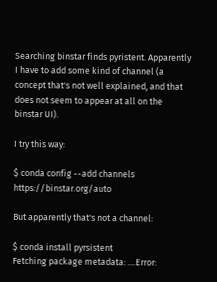Searching binstar finds pyristent. Apparently I have to add some kind of channel (a concept that's not well explained, and that does not seem to appear at all on the binstar UI).

I try this way:

$ conda config --add channels https://binstar.org/auto

But apparently that's not a channel:

$ conda install pyrsistent
Fetching package metadata: ....Error: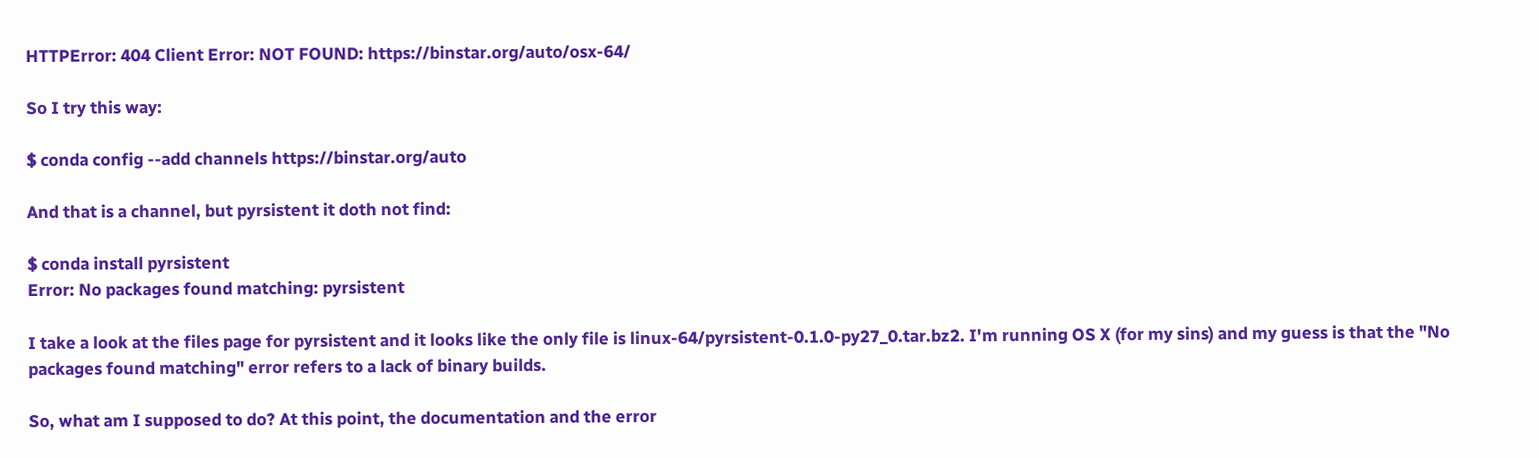HTTPError: 404 Client Error: NOT FOUND: https://binstar.org/auto/osx-64/

So I try this way:

$ conda config --add channels https://binstar.org/auto

And that is a channel, but pyrsistent it doth not find:

$ conda install pyrsistent
Error: No packages found matching: pyrsistent

I take a look at the files page for pyrsistent and it looks like the only file is linux-64/pyrsistent-0.1.0-py27_0.tar.bz2. I'm running OS X (for my sins) and my guess is that the "No packages found matching" error refers to a lack of binary builds.

So, what am I supposed to do? At this point, the documentation and the error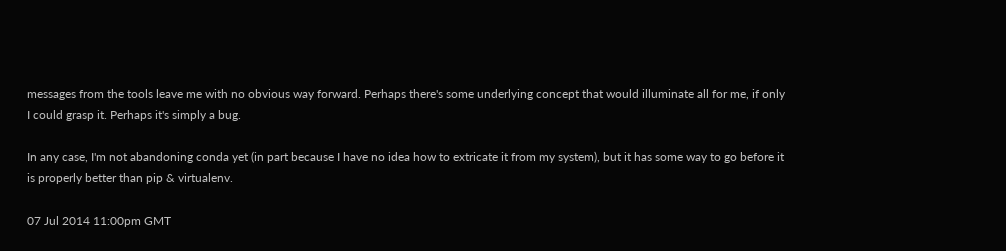messages from the tools leave me with no obvious way forward. Perhaps there's some underlying concept that would illuminate all for me, if only I could grasp it. Perhaps it's simply a bug.

In any case, I'm not abandoning conda yet (in part because I have no idea how to extricate it from my system), but it has some way to go before it is properly better than pip & virtualenv.

07 Jul 2014 11:00pm GMT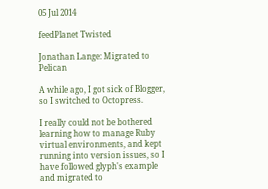05 Jul 2014

feedPlanet Twisted

Jonathan Lange: Migrated to Pelican

A while ago, I got sick of Blogger, so I switched to Octopress.

I really could not be bothered learning how to manage Ruby virtual environments, and kept running into version issues, so I have followed glyph's example and migrated to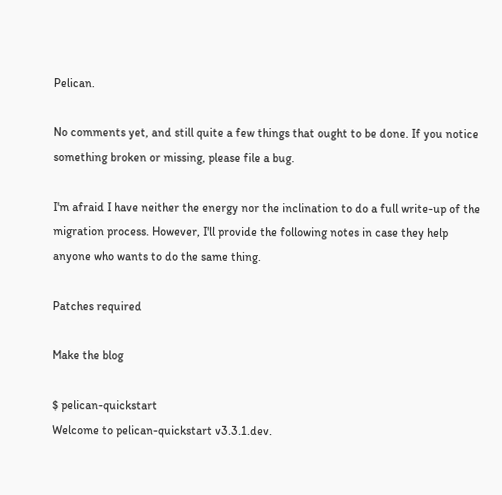Pelican.

No comments yet, and still quite a few things that ought to be done. If you notice something broken or missing, please file a bug.

I'm afraid I have neither the energy nor the inclination to do a full write-up of the migration process. However, I'll provide the following notes in case they help anyone who wants to do the same thing.

Patches required

Make the blog

$ pelican-quickstart
Welcome to pelican-quickstart v3.3.1.dev.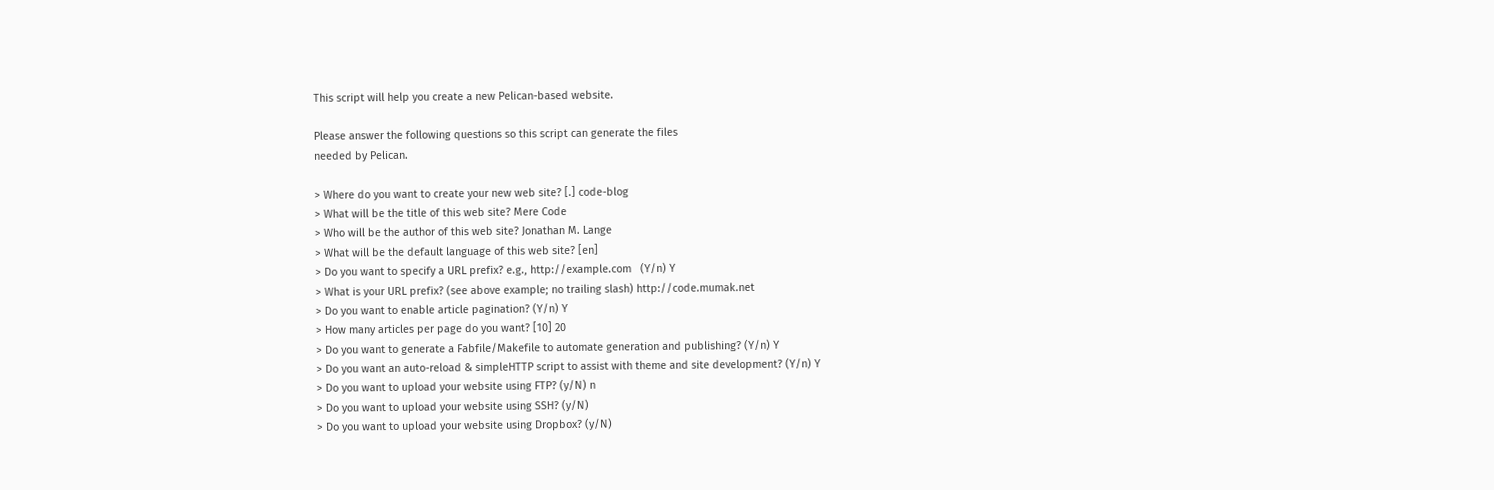This script will help you create a new Pelican-based website.

Please answer the following questions so this script can generate the files
needed by Pelican.

> Where do you want to create your new web site? [.] code-blog
> What will be the title of this web site? Mere Code
> Who will be the author of this web site? Jonathan M. Lange
> What will be the default language of this web site? [en]
> Do you want to specify a URL prefix? e.g., http://example.com   (Y/n) Y
> What is your URL prefix? (see above example; no trailing slash) http://code.mumak.net
> Do you want to enable article pagination? (Y/n) Y
> How many articles per page do you want? [10] 20
> Do you want to generate a Fabfile/Makefile to automate generation and publishing? (Y/n) Y
> Do you want an auto-reload & simpleHTTP script to assist with theme and site development? (Y/n) Y
> Do you want to upload your website using FTP? (y/N) n
> Do you want to upload your website using SSH? (y/N)
> Do you want to upload your website using Dropbox? (y/N)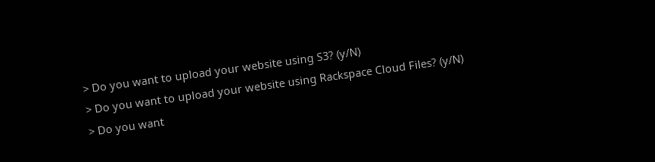> Do you want to upload your website using S3? (y/N)
> Do you want to upload your website using Rackspace Cloud Files? (y/N)
> Do you want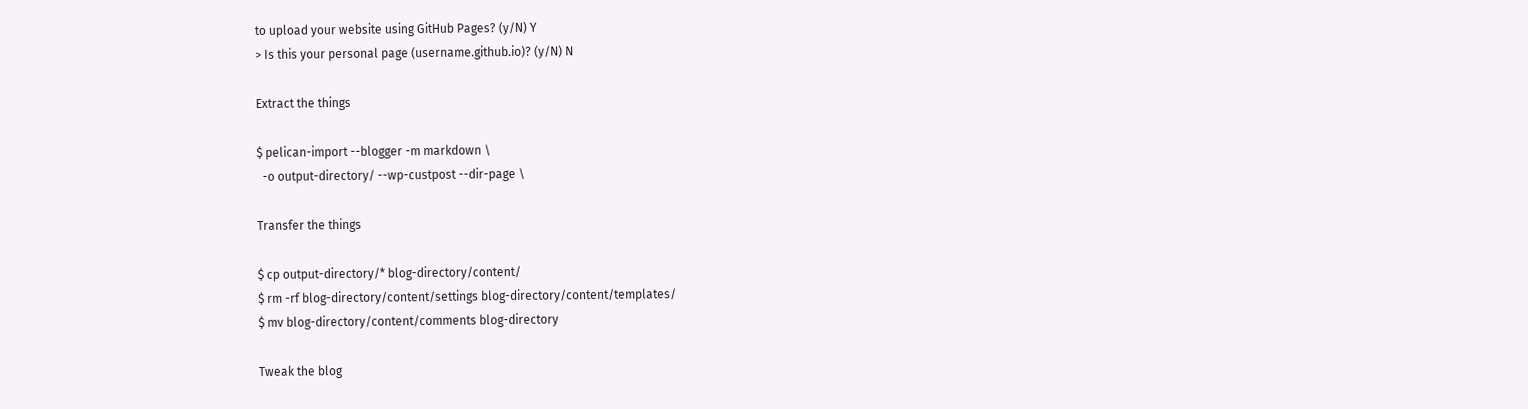to upload your website using GitHub Pages? (y/N) Y
> Is this your personal page (username.github.io)? (y/N) N

Extract the things

$ pelican-import --blogger -m markdown \
  -o output-directory/ --wp-custpost --dir-page \

Transfer the things

$ cp output-directory/* blog-directory/content/
$ rm -rf blog-directory/content/settings blog-directory/content/templates/
$ mv blog-directory/content/comments blog-directory

Tweak the blog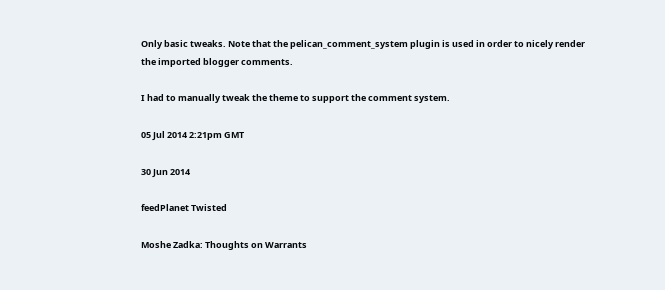Only basic tweaks. Note that the pelican_comment_system plugin is used in order to nicely render the imported blogger comments.

I had to manually tweak the theme to support the comment system.

05 Jul 2014 2:21pm GMT

30 Jun 2014

feedPlanet Twisted

Moshe Zadka: Thoughts on Warrants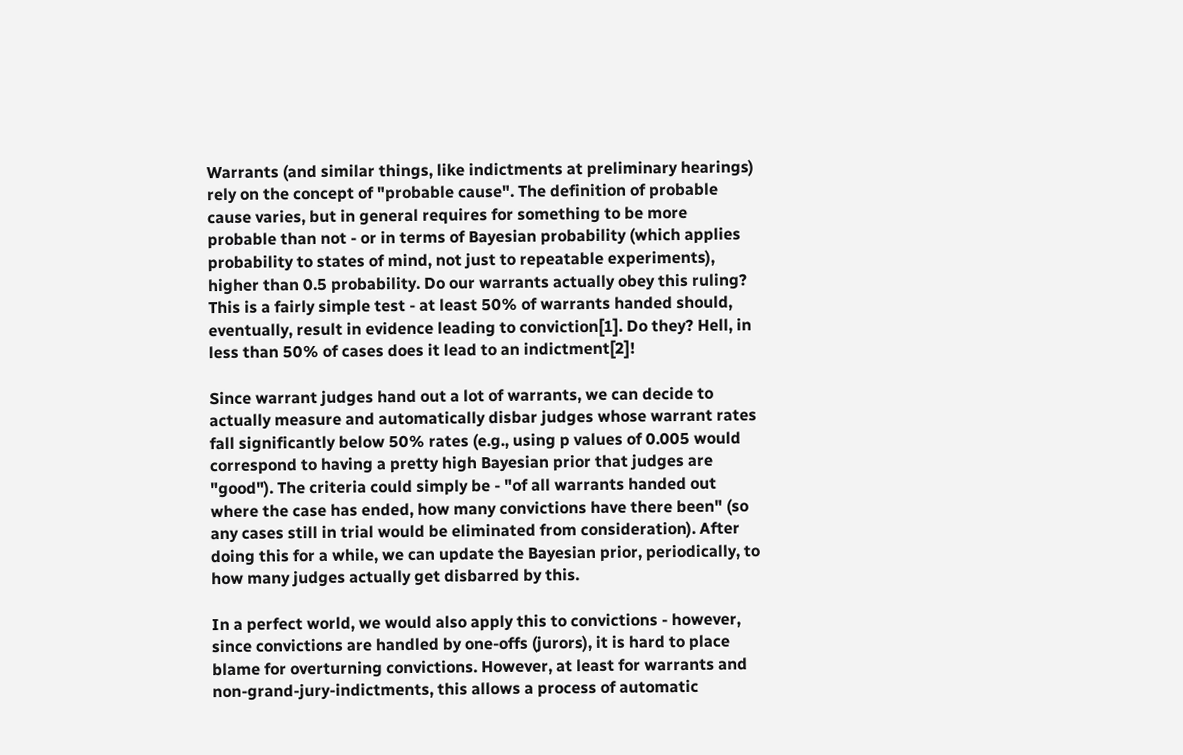Warrants (and similar things, like indictments at preliminary hearings) rely on the concept of "probable cause". The definition of probable cause varies, but in general requires for something to be more probable than not - or in terms of Bayesian probability (which applies probability to states of mind, not just to repeatable experiments), higher than 0.5 probability. Do our warrants actually obey this ruling? This is a fairly simple test - at least 50% of warrants handed should, eventually, result in evidence leading to conviction[1]. Do they? Hell, in less than 50% of cases does it lead to an indictment[2]!

Since warrant judges hand out a lot of warrants, we can decide to actually measure and automatically disbar judges whose warrant rates fall significantly below 50% rates (e.g., using p values of 0.005 would correspond to having a pretty high Bayesian prior that judges are "good"). The criteria could simply be - "of all warrants handed out where the case has ended, how many convictions have there been" (so any cases still in trial would be eliminated from consideration). After doing this for a while, we can update the Bayesian prior, periodically, to how many judges actually get disbarred by this.

In a perfect world, we would also apply this to convictions - however, since convictions are handled by one-offs (jurors), it is hard to place blame for overturning convictions. However, at least for warrants and non-grand-jury-indictments, this allows a process of automatic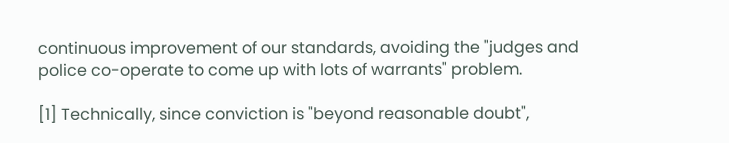continuous improvement of our standards, avoiding the "judges and police co-operate to come up with lots of warrants" problem.

[1] Technically, since conviction is "beyond reasonable doubt",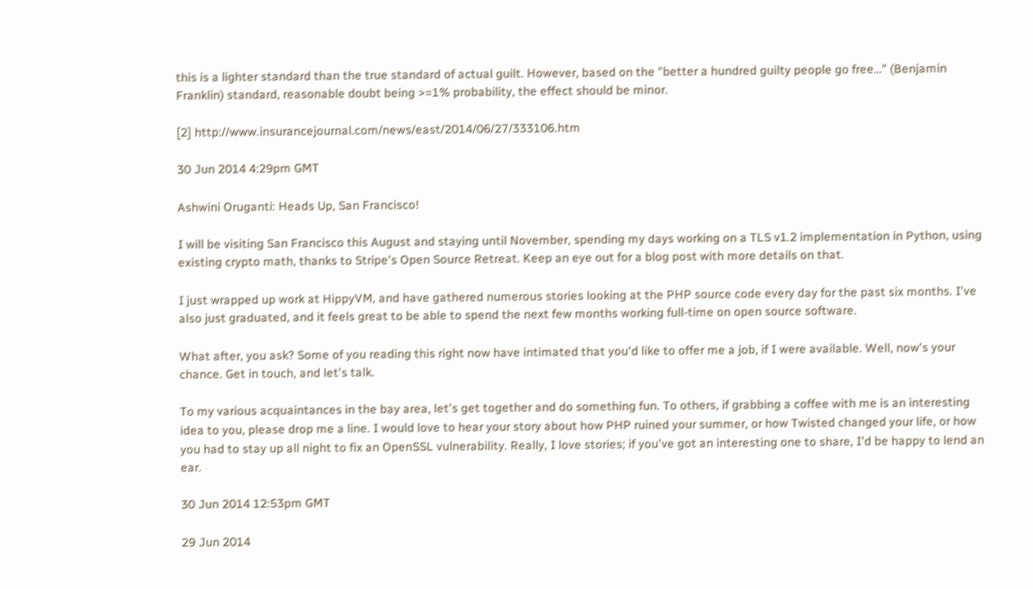this is a lighter standard than the true standard of actual guilt. However, based on the "better a hundred guilty people go free…" (Benjamin Franklin) standard, reasonable doubt being >=1% probability, the effect should be minor.

[2] http://www.insurancejournal.com/news/east/2014/06/27/333106.htm

30 Jun 2014 4:29pm GMT

Ashwini Oruganti: Heads Up, San Francisco!

I will be visiting San Francisco this August and staying until November, spending my days working on a TLS v1.2 implementation in Python, using existing crypto math, thanks to Stripe's Open Source Retreat. Keep an eye out for a blog post with more details on that.

I just wrapped up work at HippyVM, and have gathered numerous stories looking at the PHP source code every day for the past six months. I've also just graduated, and it feels great to be able to spend the next few months working full-time on open source software.

What after, you ask? Some of you reading this right now have intimated that you'd like to offer me a job, if I were available. Well, now's your chance. Get in touch, and let's talk.

To my various acquaintances in the bay area, let's get together and do something fun. To others, if grabbing a coffee with me is an interesting idea to you, please drop me a line. I would love to hear your story about how PHP ruined your summer, or how Twisted changed your life, or how you had to stay up all night to fix an OpenSSL vulnerability. Really, I love stories; if you've got an interesting one to share, I'd be happy to lend an ear.

30 Jun 2014 12:53pm GMT

29 Jun 2014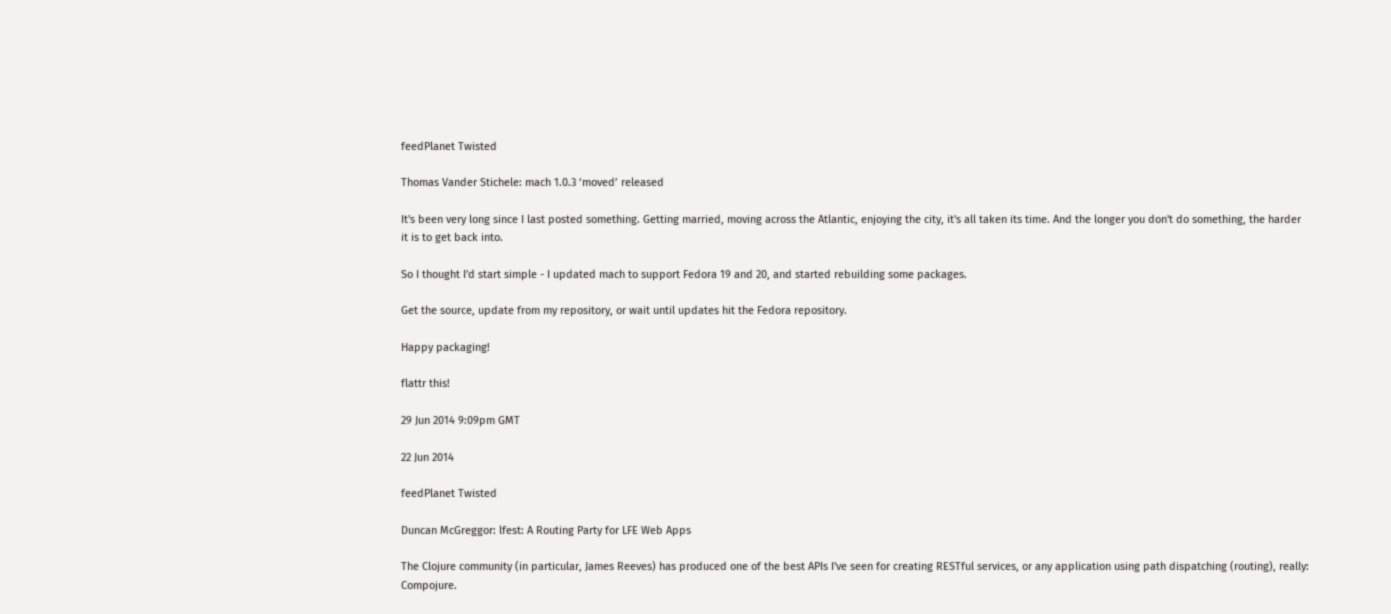feedPlanet Twisted

Thomas Vander Stichele: mach 1.0.3 ‘moved’ released

It's been very long since I last posted something. Getting married, moving across the Atlantic, enjoying the city, it's all taken its time. And the longer you don't do something, the harder it is to get back into.

So I thought I'd start simple - I updated mach to support Fedora 19 and 20, and started rebuilding some packages.

Get the source, update from my repository, or wait until updates hit the Fedora repository.

Happy packaging!

flattr this!

29 Jun 2014 9:09pm GMT

22 Jun 2014

feedPlanet Twisted

Duncan McGreggor: lfest: A Routing Party for LFE Web Apps

The Clojure community (in particular, James Reeves) has produced one of the best APIs I've seen for creating RESTful services, or any application using path dispatching (routing), really: Compojure.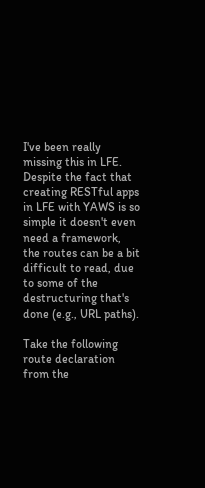I've been really missing this in LFE. Despite the fact that creating RESTful apps in LFE with YAWS is so simple it doesn't even need a framework, the routes can be a bit difficult to read, due to some of the destructuring that's done (e.g., URL paths).

Take the following route declaration from the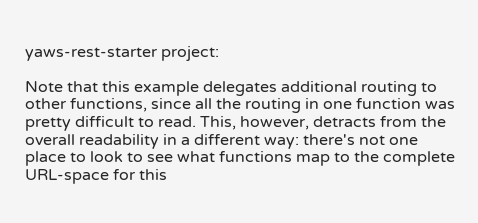yaws-rest-starter project:

Note that this example delegates additional routing to other functions, since all the routing in one function was pretty difficult to read. This, however, detracts from the overall readability in a different way: there's not one place to look to see what functions map to the complete URL-space for this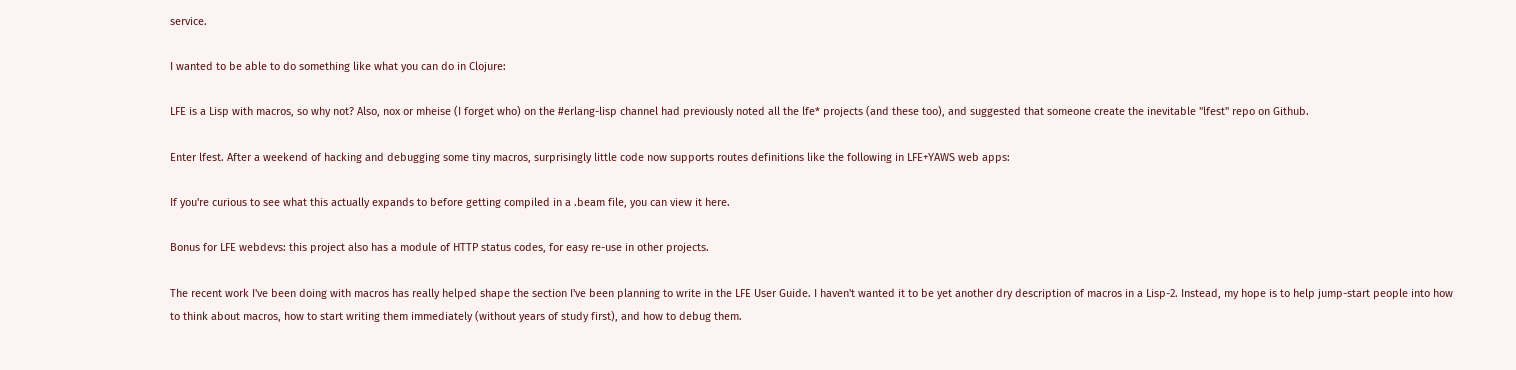service.

I wanted to be able to do something like what you can do in Clojure:

LFE is a Lisp with macros, so why not? Also, nox or mheise (I forget who) on the #erlang-lisp channel had previously noted all the lfe* projects (and these too), and suggested that someone create the inevitable "lfest" repo on Github.

Enter lfest. After a weekend of hacking and debugging some tiny macros, surprisingly little code now supports routes definitions like the following in LFE+YAWS web apps:

If you're curious to see what this actually expands to before getting compiled in a .beam file, you can view it here.

Bonus for LFE webdevs: this project also has a module of HTTP status codes, for easy re-use in other projects.

The recent work I've been doing with macros has really helped shape the section I've been planning to write in the LFE User Guide. I haven't wanted it to be yet another dry description of macros in a Lisp-2. Instead, my hope is to help jump-start people into how to think about macros, how to start writing them immediately (without years of study first), and how to debug them.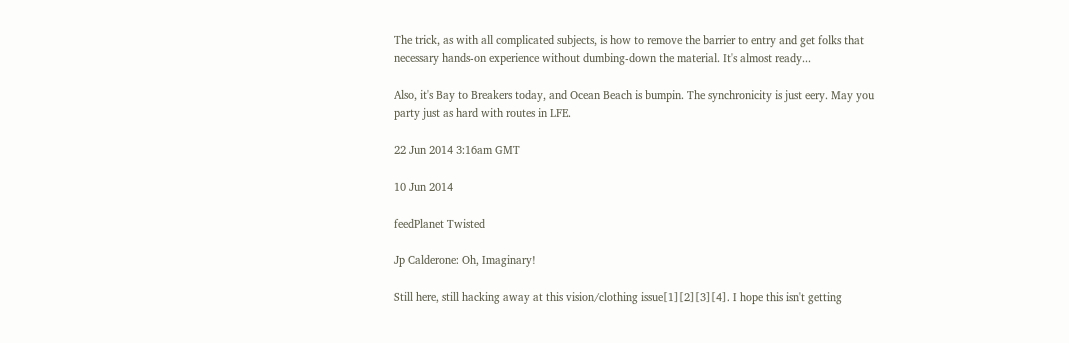The trick, as with all complicated subjects, is how to remove the barrier to entry and get folks that necessary hands-on experience without dumbing-down the material. It's almost ready...

Also, it's Bay to Breakers today, and Ocean Beach is bumpin. The synchronicity is just eery. May you party just as hard with routes in LFE.

22 Jun 2014 3:16am GMT

10 Jun 2014

feedPlanet Twisted

Jp Calderone: Oh, Imaginary!

Still here, still hacking away at this vision/clothing issue[1][2][3][4]. I hope this isn't getting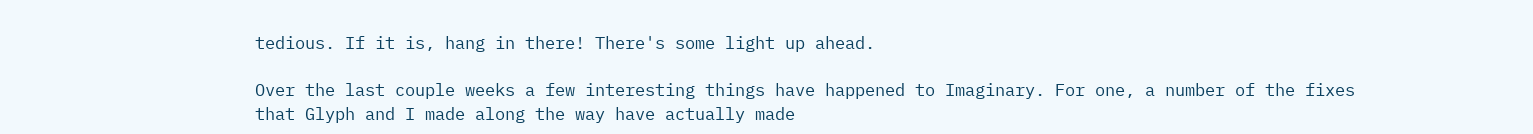tedious. If it is, hang in there! There's some light up ahead.

Over the last couple weeks a few interesting things have happened to Imaginary. For one, a number of the fixes that Glyph and I made along the way have actually made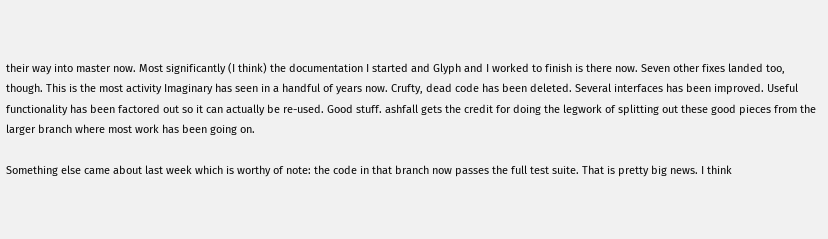their way into master now. Most significantly (I think) the documentation I started and Glyph and I worked to finish is there now. Seven other fixes landed too, though. This is the most activity Imaginary has seen in a handful of years now. Crufty, dead code has been deleted. Several interfaces has been improved. Useful functionality has been factored out so it can actually be re-used. Good stuff. ashfall gets the credit for doing the legwork of splitting out these good pieces from the larger branch where most work has been going on.

Something else came about last week which is worthy of note: the code in that branch now passes the full test suite. That is pretty big news. I think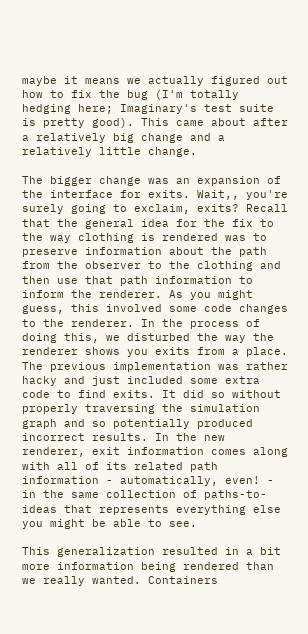maybe it means we actually figured out how to fix the bug (I'm totally hedging here; Imaginary's test suite is pretty good). This came about after a relatively big change and a relatively little change.

The bigger change was an expansion of the interface for exits. Wait,, you're surely going to exclaim, exits? Recall that the general idea for the fix to the way clothing is rendered was to preserve information about the path from the observer to the clothing and then use that path information to inform the renderer. As you might guess, this involved some code changes to the renderer. In the process of doing this, we disturbed the way the renderer shows you exits from a place. The previous implementation was rather hacky and just included some extra code to find exits. It did so without properly traversing the simulation graph and so potentially produced incorrect results. In the new renderer, exit information comes along with all of its related path information - automatically, even! - in the same collection of paths-to-ideas that represents everything else you might be able to see.

This generalization resulted in a bit more information being rendered than we really wanted. Containers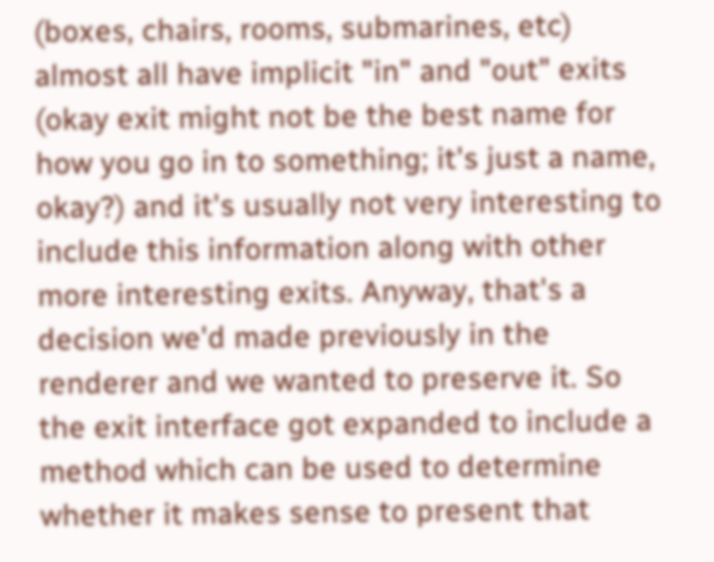(boxes, chairs, rooms, submarines, etc) almost all have implicit "in" and "out" exits (okay exit might not be the best name for how you go in to something; it's just a name, okay?) and it's usually not very interesting to include this information along with other more interesting exits. Anyway, that's a decision we'd made previously in the renderer and we wanted to preserve it. So the exit interface got expanded to include a method which can be used to determine whether it makes sense to present that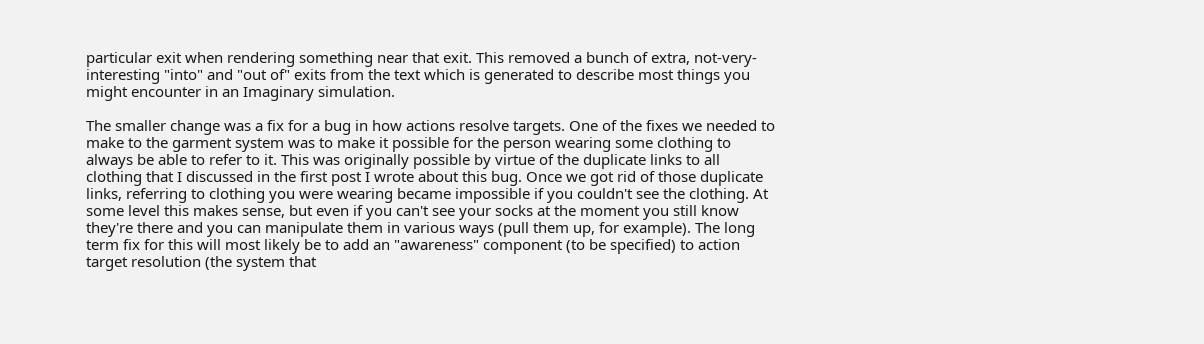particular exit when rendering something near that exit. This removed a bunch of extra, not-very-interesting "into" and "out of" exits from the text which is generated to describe most things you might encounter in an Imaginary simulation.

The smaller change was a fix for a bug in how actions resolve targets. One of the fixes we needed to make to the garment system was to make it possible for the person wearing some clothing to always be able to refer to it. This was originally possible by virtue of the duplicate links to all clothing that I discussed in the first post I wrote about this bug. Once we got rid of those duplicate links, referring to clothing you were wearing became impossible if you couldn't see the clothing. At some level this makes sense, but even if you can't see your socks at the moment you still know they're there and you can manipulate them in various ways (pull them up, for example). The long term fix for this will most likely be to add an "awareness" component (to be specified) to action target resolution (the system that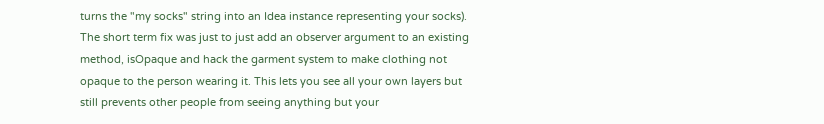turns the "my socks" string into an Idea instance representing your socks). The short term fix was just to just add an observer argument to an existing method, isOpaque and hack the garment system to make clothing not opaque to the person wearing it. This lets you see all your own layers but still prevents other people from seeing anything but your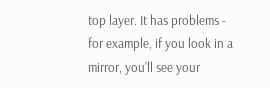top layer. It has problems - for example, if you look in a mirror, you'll see your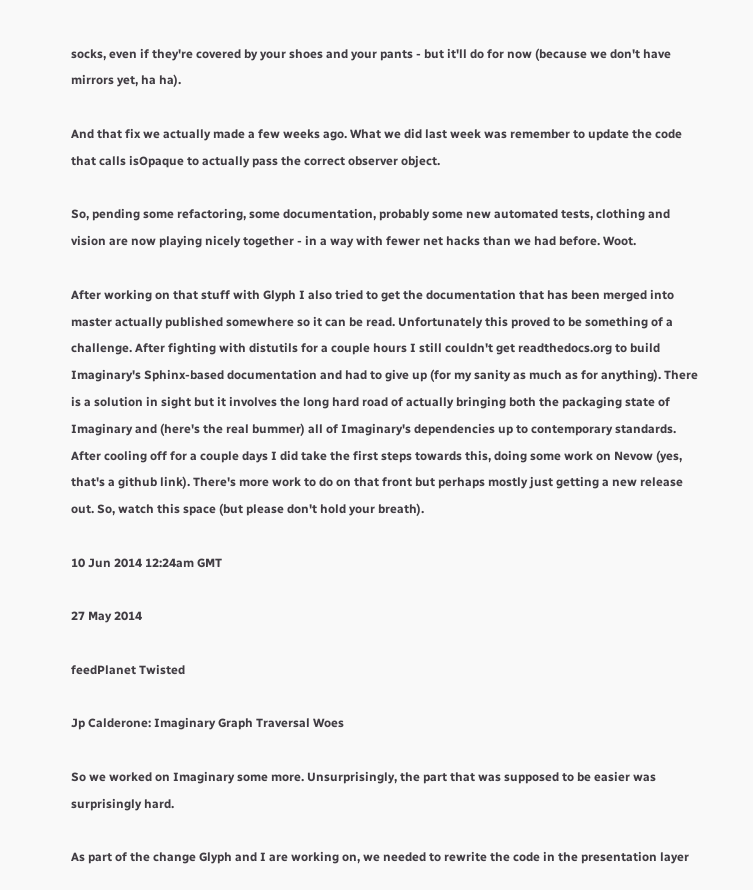socks, even if they're covered by your shoes and your pants - but it'll do for now (because we don't have mirrors yet, ha ha).

And that fix we actually made a few weeks ago. What we did last week was remember to update the code that calls isOpaque to actually pass the correct observer object.

So, pending some refactoring, some documentation, probably some new automated tests, clothing and vision are now playing nicely together - in a way with fewer net hacks than we had before. Woot.

After working on that stuff with Glyph I also tried to get the documentation that has been merged into master actually published somewhere so it can be read. Unfortunately this proved to be something of a challenge. After fighting with distutils for a couple hours I still couldn't get readthedocs.org to build Imaginary's Sphinx-based documentation and had to give up (for my sanity as much as for anything). There is a solution in sight but it involves the long hard road of actually bringing both the packaging state of Imaginary and (here's the real bummer) all of Imaginary's dependencies up to contemporary standards. After cooling off for a couple days I did take the first steps towards this, doing some work on Nevow (yes, that's a github link). There's more work to do on that front but perhaps mostly just getting a new release out. So, watch this space (but please don't hold your breath).

10 Jun 2014 12:24am GMT

27 May 2014

feedPlanet Twisted

Jp Calderone: Imaginary Graph Traversal Woes

So we worked on Imaginary some more. Unsurprisingly, the part that was supposed to be easier was surprisingly hard.

As part of the change Glyph and I are working on, we needed to rewrite the code in the presentation layer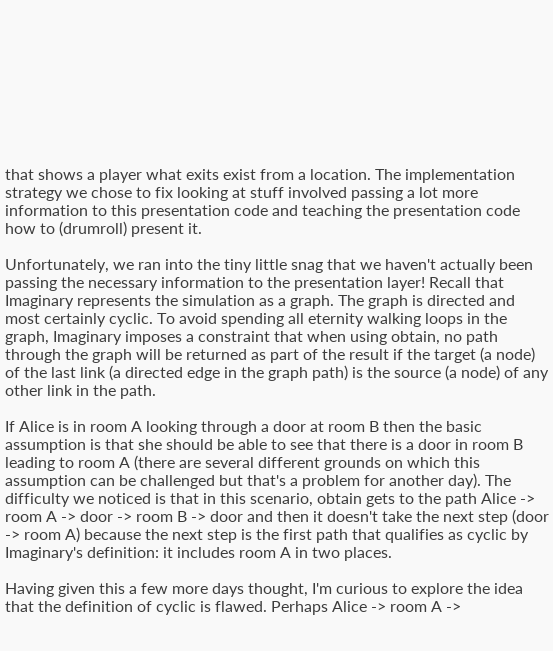that shows a player what exits exist from a location. The implementation strategy we chose to fix looking at stuff involved passing a lot more information to this presentation code and teaching the presentation code how to (drumroll) present it.

Unfortunately, we ran into the tiny little snag that we haven't actually been passing the necessary information to the presentation layer! Recall that Imaginary represents the simulation as a graph. The graph is directed and most certainly cyclic. To avoid spending all eternity walking loops in the graph, Imaginary imposes a constraint that when using obtain, no path through the graph will be returned as part of the result if the target (a node) of the last link (a directed edge in the graph path) is the source (a node) of any other link in the path.

If Alice is in room A looking through a door at room B then the basic assumption is that she should be able to see that there is a door in room B leading to room A (there are several different grounds on which this assumption can be challenged but that's a problem for another day). The difficulty we noticed is that in this scenario, obtain gets to the path Alice -> room A -> door -> room B -> door and then it doesn't take the next step (door -> room A) because the next step is the first path that qualifies as cyclic by Imaginary's definition: it includes room A in two places.

Having given this a few more days thought, I'm curious to explore the idea that the definition of cyclic is flawed. Perhaps Alice -> room A ->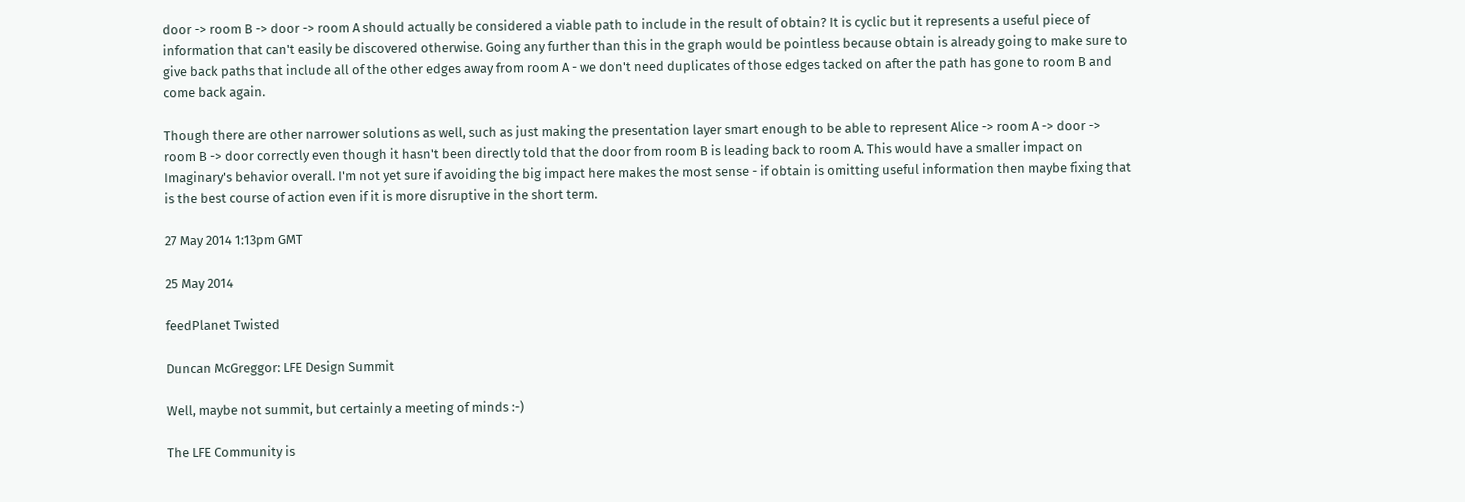door -> room B -> door -> room A should actually be considered a viable path to include in the result of obtain? It is cyclic but it represents a useful piece of information that can't easily be discovered otherwise. Going any further than this in the graph would be pointless because obtain is already going to make sure to give back paths that include all of the other edges away from room A - we don't need duplicates of those edges tacked on after the path has gone to room B and come back again.

Though there are other narrower solutions as well, such as just making the presentation layer smart enough to be able to represent Alice -> room A -> door -> room B -> door correctly even though it hasn't been directly told that the door from room B is leading back to room A. This would have a smaller impact on Imaginary's behavior overall. I'm not yet sure if avoiding the big impact here makes the most sense - if obtain is omitting useful information then maybe fixing that is the best course of action even if it is more disruptive in the short term.

27 May 2014 1:13pm GMT

25 May 2014

feedPlanet Twisted

Duncan McGreggor: LFE Design Summit

Well, maybe not summit, but certainly a meeting of minds :-)

The LFE Community is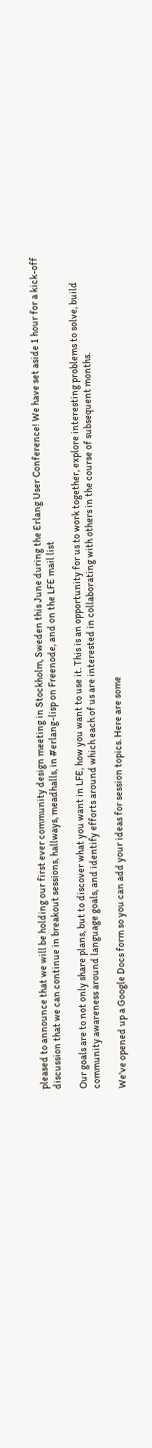pleased to announce that we will be holding our first ever community design meeting in Stockholm, Sweden this June during the Erlang User Conference! We have set aside 1 hour for a kick-off discussion that we can continue in breakout sessions, hallways, meadhalls, in #erlang-lisp on Freenode, and on the LFE mail list

Our goals are to not only share plans, but to discover what you want in LFE, how you want to use it. This is an opportunity for us to work together, explore interesting problems to solve, build community awareness around language goals, and identify efforts around which each of us are interested in collaborating with others in the course of subsequent months.

We've opened up a Google Docs form so you can add your ideas for session topics. Here are some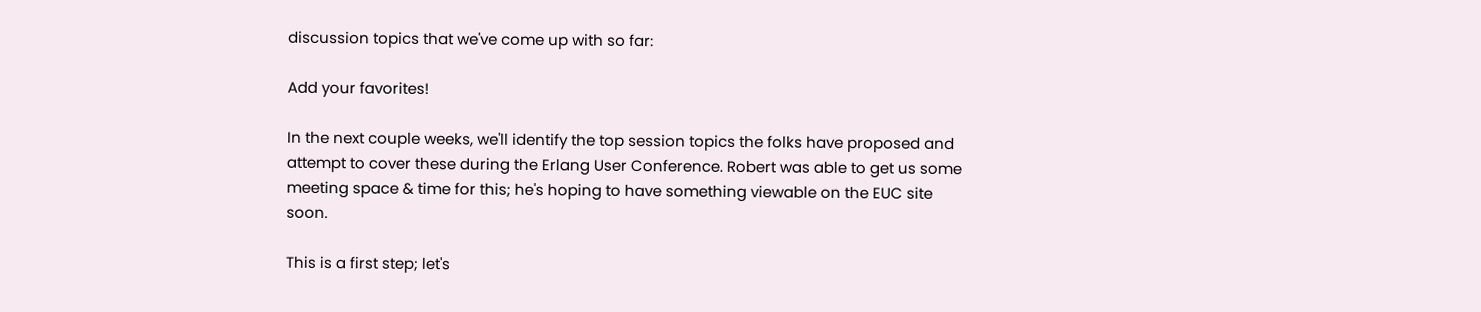discussion topics that we've come up with so far:

Add your favorites!

In the next couple weeks, we'll identify the top session topics the folks have proposed and attempt to cover these during the Erlang User Conference. Robert was able to get us some meeting space & time for this; he's hoping to have something viewable on the EUC site soon.

This is a first step; let's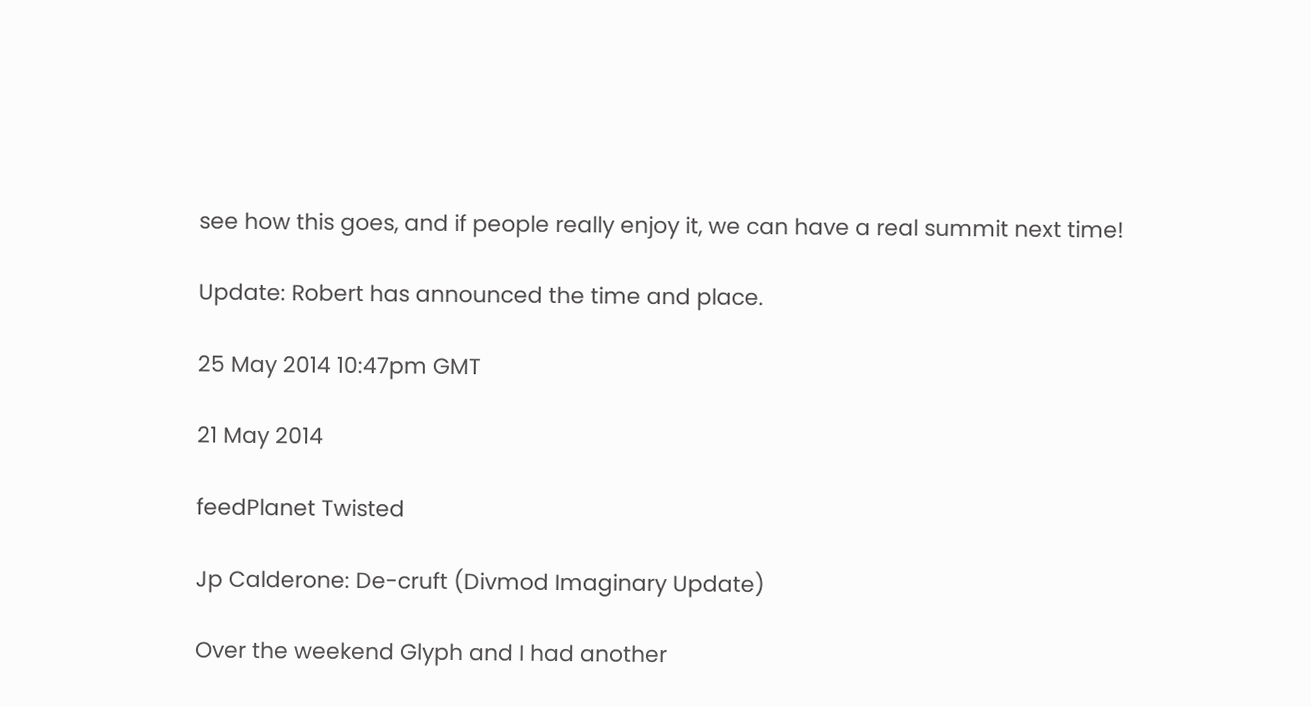see how this goes, and if people really enjoy it, we can have a real summit next time!

Update: Robert has announced the time and place.

25 May 2014 10:47pm GMT

21 May 2014

feedPlanet Twisted

Jp Calderone: De-cruft (Divmod Imaginary Update)

Over the weekend Glyph and I had another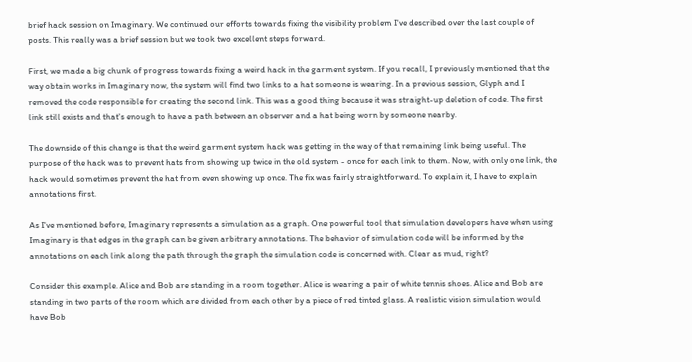brief hack session on Imaginary. We continued our efforts towards fixing the visibility problem I've described over the last couple of posts. This really was a brief session but we took two excellent steps forward.

First, we made a big chunk of progress towards fixing a weird hack in the garment system. If you recall, I previously mentioned that the way obtain works in Imaginary now, the system will find two links to a hat someone is wearing. In a previous session, Glyph and I removed the code responsible for creating the second link. This was a good thing because it was straight-up deletion of code. The first link still exists and that's enough to have a path between an observer and a hat being worn by someone nearby.

The downside of this change is that the weird garment system hack was getting in the way of that remaining link being useful. The purpose of the hack was to prevent hats from showing up twice in the old system - once for each link to them. Now, with only one link, the hack would sometimes prevent the hat from even showing up once. The fix was fairly straightforward. To explain it, I have to explain annotations first.

As I've mentioned before, Imaginary represents a simulation as a graph. One powerful tool that simulation developers have when using Imaginary is that edges in the graph can be given arbitrary annotations. The behavior of simulation code will be informed by the annotations on each link along the path through the graph the simulation code is concerned with. Clear as mud, right?

Consider this example. Alice and Bob are standing in a room together. Alice is wearing a pair of white tennis shoes. Alice and Bob are standing in two parts of the room which are divided from each other by a piece of red tinted glass. A realistic vision simulation would have Bob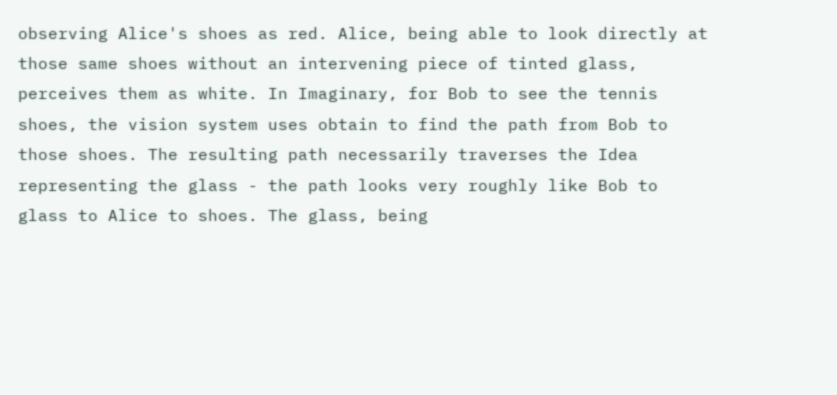observing Alice's shoes as red. Alice, being able to look directly at those same shoes without an intervening piece of tinted glass, perceives them as white. In Imaginary, for Bob to see the tennis shoes, the vision system uses obtain to find the path from Bob to those shoes. The resulting path necessarily traverses the Idea representing the glass - the path looks very roughly like Bob to glass to Alice to shoes. The glass, being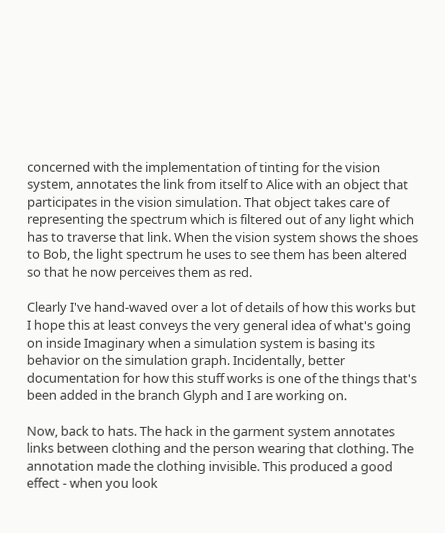concerned with the implementation of tinting for the vision system, annotates the link from itself to Alice with an object that participates in the vision simulation. That object takes care of representing the spectrum which is filtered out of any light which has to traverse that link. When the vision system shows the shoes to Bob, the light spectrum he uses to see them has been altered so that he now perceives them as red.

Clearly I've hand-waved over a lot of details of how this works but I hope this at least conveys the very general idea of what's going on inside Imaginary when a simulation system is basing its behavior on the simulation graph. Incidentally, better documentation for how this stuff works is one of the things that's been added in the branch Glyph and I are working on.

Now, back to hats. The hack in the garment system annotates links between clothing and the person wearing that clothing. The annotation made the clothing invisible. This produced a good effect - when you look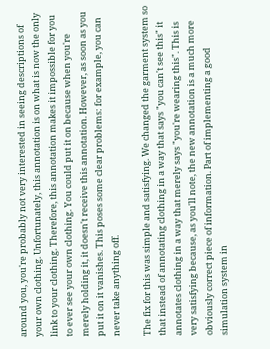around you, you're probably not very interested in seeing descriptions of your own clothing. Unfortunately, this annotation is on what is now the only link to your clothing. Therefore, this annotation makes it impossible for you to ever see your own clothing. You could put it on because when you're merely holding it, it doesn't receive this annotation. However, as soon as you put it on it vanishes. This poses some clear problems: for example, you can never take anything off.

The fix for this was simple and satisfying. We changed the garment system so that instead of annotating clothing in a way that says "you can't see this" it annotates clothing in a way that merely says "you're wearing this". This is very satisfying because, as you'll note, the new annotation is a much more obviously correct piece of information. Part of implementing a good simulation system in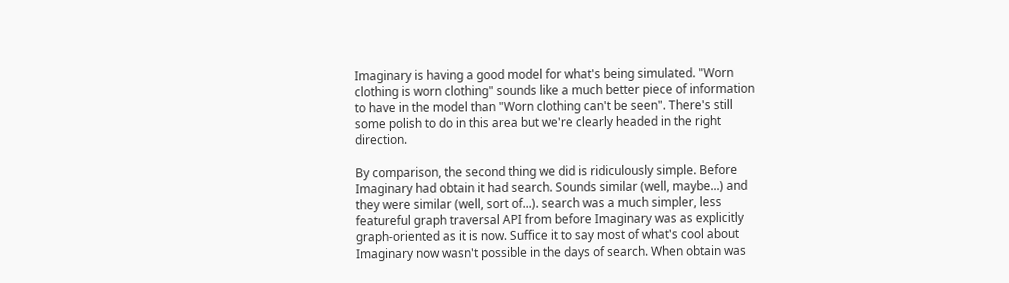Imaginary is having a good model for what's being simulated. "Worn clothing is worn clothing" sounds like a much better piece of information to have in the model than "Worn clothing can't be seen". There's still some polish to do in this area but we're clearly headed in the right direction.

By comparison, the second thing we did is ridiculously simple. Before Imaginary had obtain it had search. Sounds similar (well, maybe...) and they were similar (well, sort of...). search was a much simpler, less featureful graph traversal API from before Imaginary was as explicitly graph-oriented as it is now. Suffice it to say most of what's cool about Imaginary now wasn't possible in the days of search. When obtain was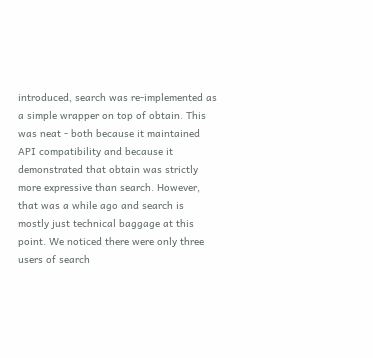introduced, search was re-implemented as a simple wrapper on top of obtain. This was neat - both because it maintained API compatibility and because it demonstrated that obtain was strictly more expressive than search. However, that was a while ago and search is mostly just technical baggage at this point. We noticed there were only three users of search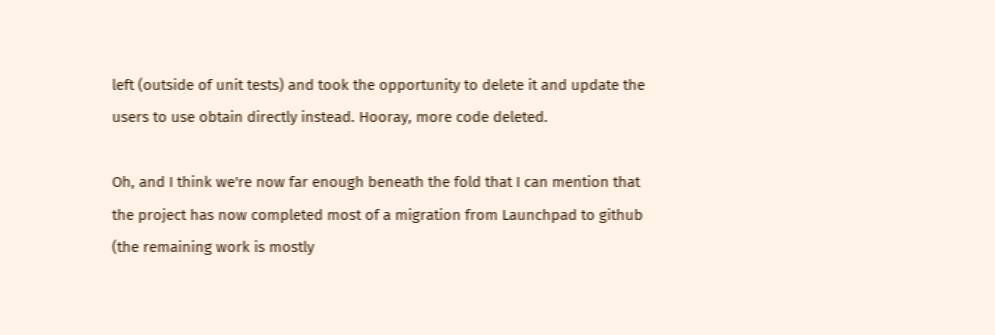left (outside of unit tests) and took the opportunity to delete it and update the users to use obtain directly instead. Hooray, more code deleted.

Oh, and I think we're now far enough beneath the fold that I can mention that the project has now completed most of a migration from Launchpad to github (the remaining work is mostly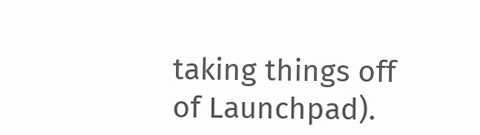taking things off of Launchpad).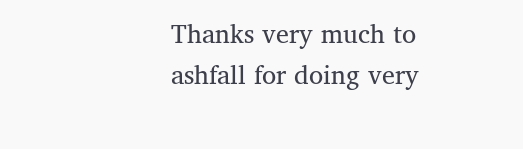Thanks very much to ashfall for doing very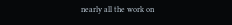nearly all the work on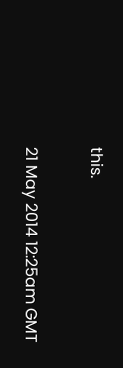this.

21 May 2014 12:25am GMT